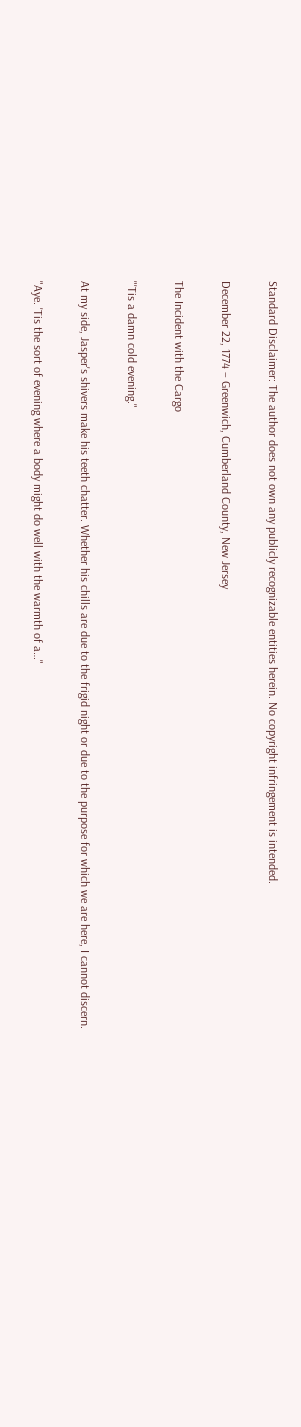Standard Disclaimer: The author does not own any publicly recognizable entities herein. No copyright infringement is intended.

December 22, 1774 – Greenwich, Cumberland County, New Jersey

The Incident with the Cargo

"'Tis a damn cold evening."

At my side, Jasper's shivers make his teeth chatter. Whether his chills are due to the frigid night or due to the purpose for which we are here, I cannot discern.

"Aye. 'Tis the sort of evening where a body might do well with the warmth of a…"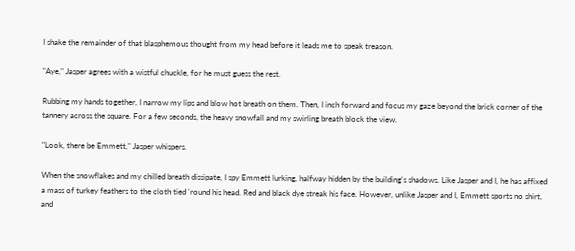I shake the remainder of that blasphemous thought from my head before it leads me to speak treason.

"Aye," Jasper agrees with a wistful chuckle, for he must guess the rest.

Rubbing my hands together, I narrow my lips and blow hot breath on them. Then, I inch forward and focus my gaze beyond the brick corner of the tannery across the square. For a few seconds, the heavy snowfall and my swirling breath block the view.

"Look, there be Emmett," Jasper whispers.

When the snowflakes and my chilled breath dissipate, I spy Emmett lurking, halfway hidden by the building's shadows. Like Jasper and I, he has affixed a mass of turkey feathers to the cloth tied 'round his head. Red and black dye streak his face. However, unlike Jasper and I, Emmett sports no shirt, and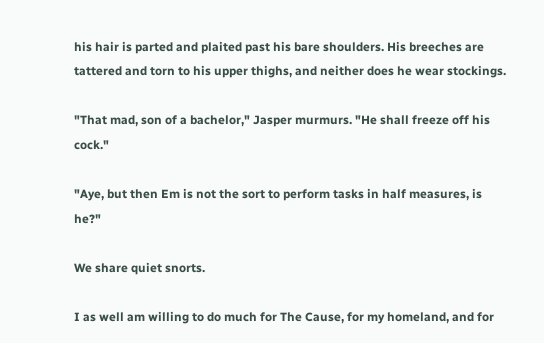his hair is parted and plaited past his bare shoulders. His breeches are tattered and torn to his upper thighs, and neither does he wear stockings.

"That mad, son of a bachelor," Jasper murmurs. "He shall freeze off his cock."

"Aye, but then Em is not the sort to perform tasks in half measures, is he?"

We share quiet snorts.

I as well am willing to do much for The Cause, for my homeland, and for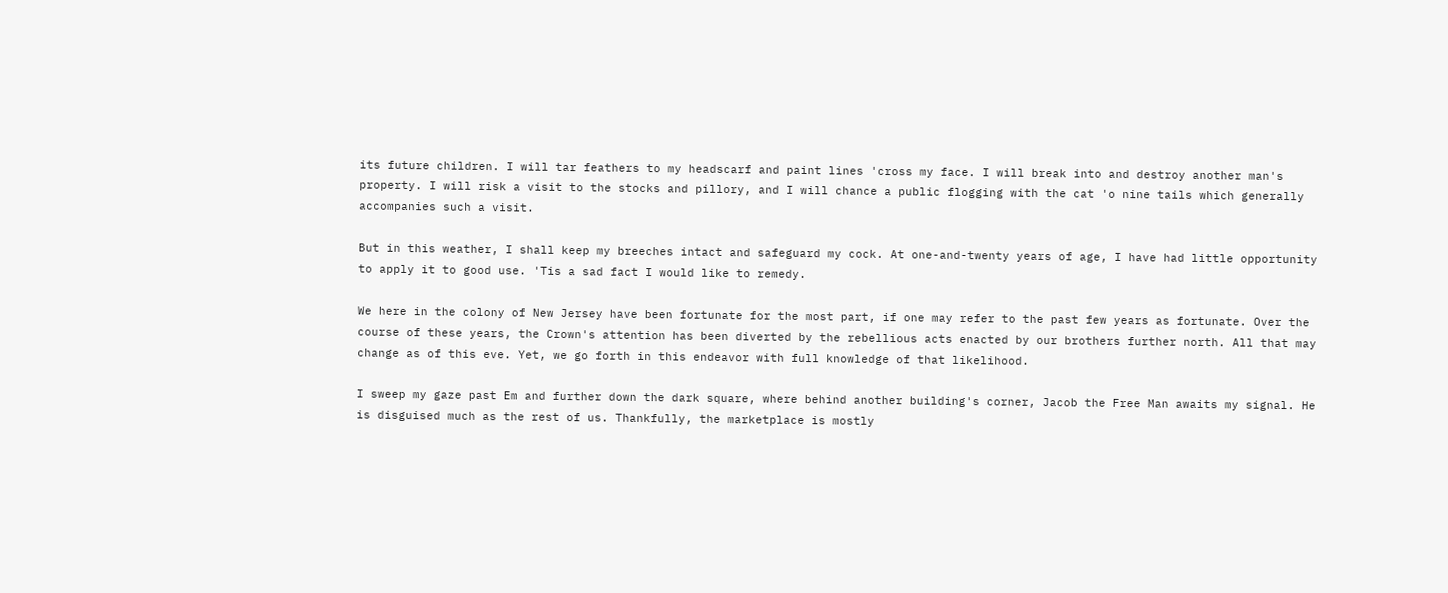its future children. I will tar feathers to my headscarf and paint lines 'cross my face. I will break into and destroy another man's property. I will risk a visit to the stocks and pillory, and I will chance a public flogging with the cat 'o nine tails which generally accompanies such a visit.

But in this weather, I shall keep my breeches intact and safeguard my cock. At one-and-twenty years of age, I have had little opportunity to apply it to good use. 'Tis a sad fact I would like to remedy.

We here in the colony of New Jersey have been fortunate for the most part, if one may refer to the past few years as fortunate. Over the course of these years, the Crown's attention has been diverted by the rebellious acts enacted by our brothers further north. All that may change as of this eve. Yet, we go forth in this endeavor with full knowledge of that likelihood.

I sweep my gaze past Em and further down the dark square, where behind another building's corner, Jacob the Free Man awaits my signal. He is disguised much as the rest of us. Thankfully, the marketplace is mostly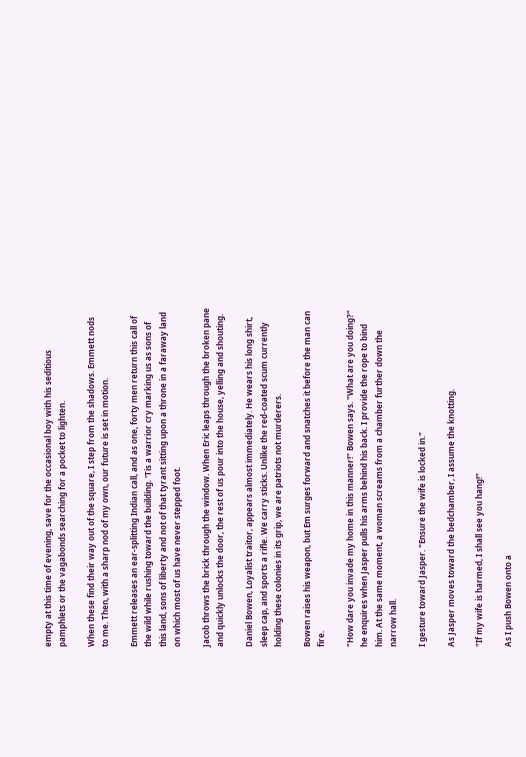empty at this time of evening, save for the occasional boy with his seditious pamphlets or the vagabonds searching for a pocket to lighten.

When these find their way out of the square, I step from the shadows. Emmett nods to me. Then, with a sharp nod of my own, our future is set in motion.

Emmett releases an ear-splitting Indian call, and as one, forty men return this call of the wild while rushing toward the building. 'Tis a warrior cry marking us as sons of this land, sons of liberty and not of that tyrant sitting upon a throne in a faraway land on which most of us have never stepped foot.

Jacob throws the brick through the window. When Eric leaps through the broken pane and quickly unlocks the door, the rest of us pour into the house, yelling and shouting.

Daniel Bowen, Loyalist traitor, appears almost immediately. He wears his long shirt, sleep cap, and sports a rifle. We carry sticks. Unlike the red-coated scum currently holding these colonies in its grip, we are patriots not murderers.

Bowen raises his weapon, but Em surges forward and snatches it before the man can fire.

"How dare you invade my home in this manner!" Bowen says. "What are you doing?" he enquires when Jasper pulls his arms behind his back. I provide the rope to bind him. At the same moment, a woman screams from a chamber further down the narrow hall.

I gesture toward Jasper. "Ensure the wife is locked in."

As Jasper moves toward the bedchamber, I assume the knotting.

"If my wife is harmed, I shall see you hang!"

As I push Bowen onto a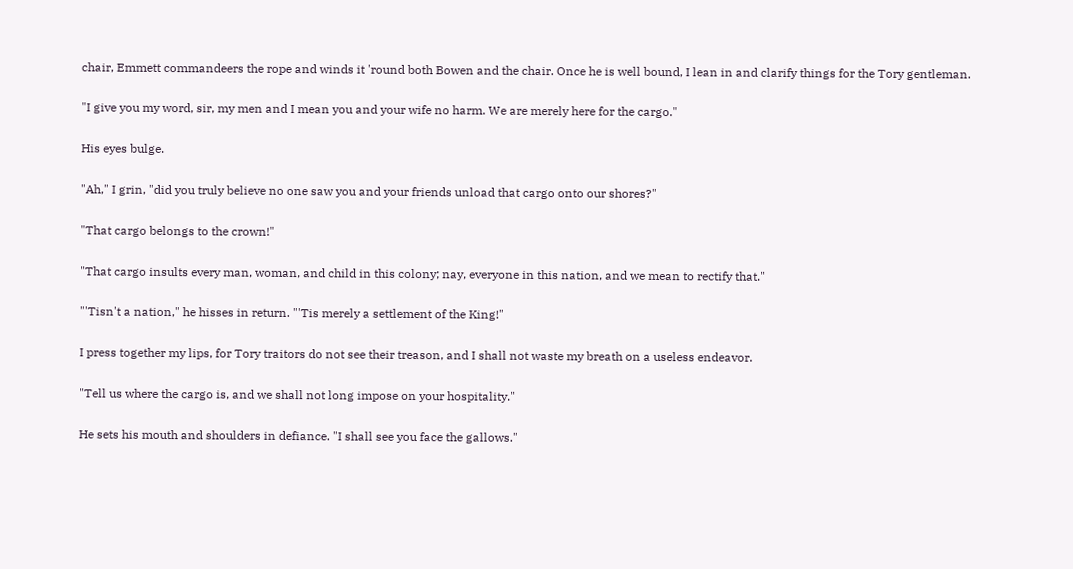chair, Emmett commandeers the rope and winds it 'round both Bowen and the chair. Once he is well bound, I lean in and clarify things for the Tory gentleman.

"I give you my word, sir, my men and I mean you and your wife no harm. We are merely here for the cargo."

His eyes bulge.

"Ah," I grin, "did you truly believe no one saw you and your friends unload that cargo onto our shores?"

"That cargo belongs to the crown!"

"That cargo insults every man, woman, and child in this colony; nay, everyone in this nation, and we mean to rectify that."

"'Tisn't a nation," he hisses in return. "'Tis merely a settlement of the King!"

I press together my lips, for Tory traitors do not see their treason, and I shall not waste my breath on a useless endeavor.

"Tell us where the cargo is, and we shall not long impose on your hospitality."

He sets his mouth and shoulders in defiance. "I shall see you face the gallows."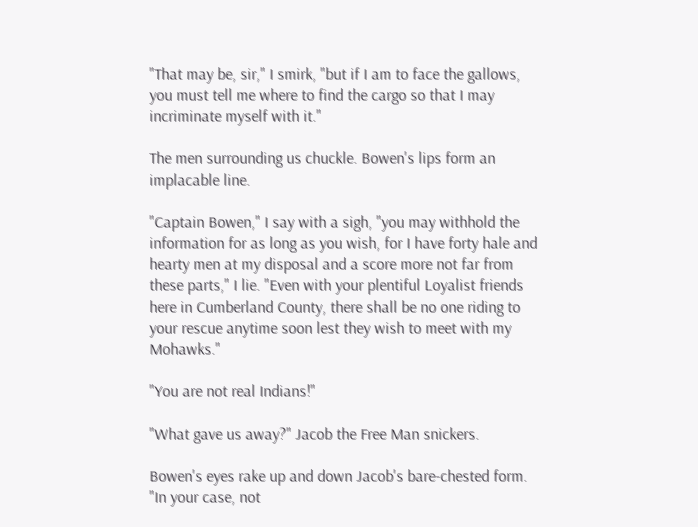"That may be, sir," I smirk, "but if I am to face the gallows, you must tell me where to find the cargo so that I may incriminate myself with it."

The men surrounding us chuckle. Bowen's lips form an implacable line.

"Captain Bowen," I say with a sigh, "you may withhold the information for as long as you wish, for I have forty hale and hearty men at my disposal and a score more not far from these parts," I lie. "Even with your plentiful Loyalist friends here in Cumberland County, there shall be no one riding to your rescue anytime soon lest they wish to meet with my Mohawks."

"You are not real Indians!"

"What gave us away?" Jacob the Free Man snickers.

Bowen's eyes rake up and down Jacob's bare-chested form. "In your case, not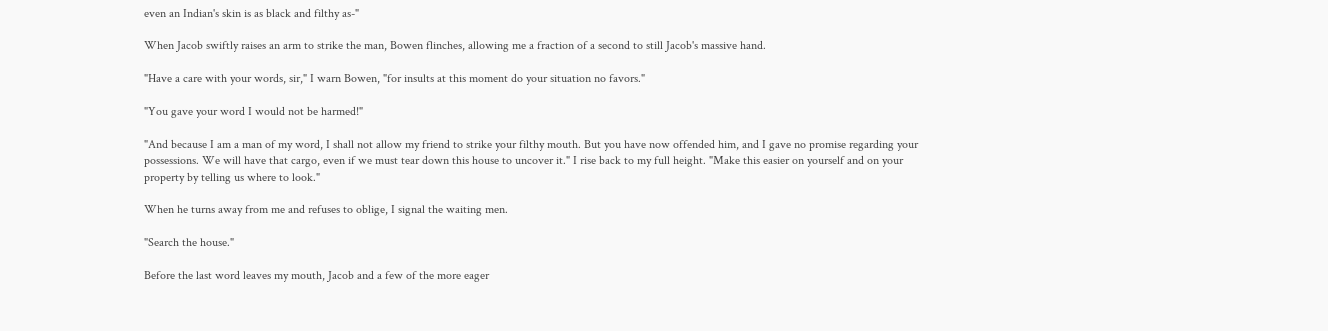even an Indian's skin is as black and filthy as-"

When Jacob swiftly raises an arm to strike the man, Bowen flinches, allowing me a fraction of a second to still Jacob's massive hand.

"Have a care with your words, sir," I warn Bowen, "for insults at this moment do your situation no favors."

"You gave your word I would not be harmed!"

"And because I am a man of my word, I shall not allow my friend to strike your filthy mouth. But you have now offended him, and I gave no promise regarding your possessions. We will have that cargo, even if we must tear down this house to uncover it." I rise back to my full height. "Make this easier on yourself and on your property by telling us where to look."

When he turns away from me and refuses to oblige, I signal the waiting men.

"Search the house."

Before the last word leaves my mouth, Jacob and a few of the more eager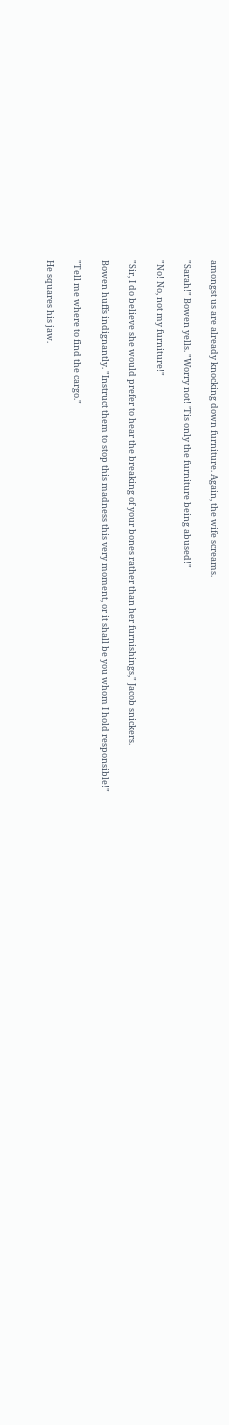amongst us are already knocking down furniture. Again, the wife screams.

"Sarah!" Bowen yells. "Worry not! 'Tis only the furniture being abused!"

"No! No, not my furniture!"

"Sir, I do believe she would prefer to hear the breaking of your bones rather than her furnishings," Jacob snickers.

Bowen huffs indignantly. "Instruct them to stop this madness this very moment, or it shall be you whom I hold responsible!"

"Tell me where to find the cargo."

He squares his jaw.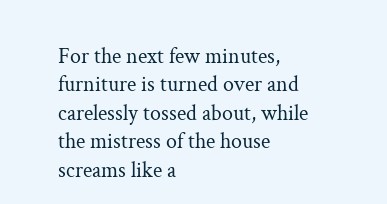For the next few minutes, furniture is turned over and carelessly tossed about, while the mistress of the house screams like a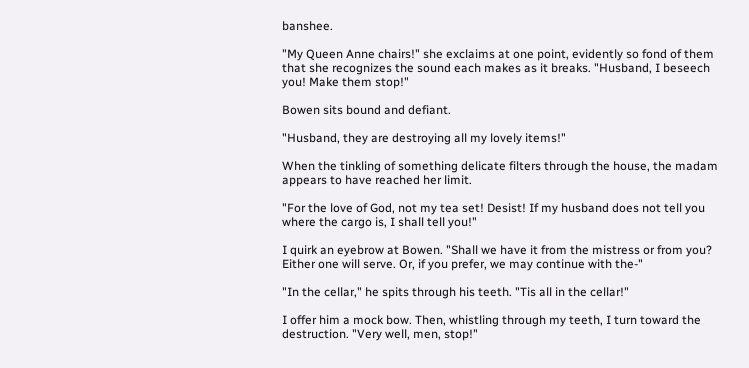banshee.

"My Queen Anne chairs!" she exclaims at one point, evidently so fond of them that she recognizes the sound each makes as it breaks. "Husband, I beseech you! Make them stop!"

Bowen sits bound and defiant.

"Husband, they are destroying all my lovely items!"

When the tinkling of something delicate filters through the house, the madam appears to have reached her limit.

"For the love of God, not my tea set! Desist! If my husband does not tell you where the cargo is, I shall tell you!"

I quirk an eyebrow at Bowen. "Shall we have it from the mistress or from you? Either one will serve. Or, if you prefer, we may continue with the-"

"In the cellar," he spits through his teeth. "Tis all in the cellar!"

I offer him a mock bow. Then, whistling through my teeth, I turn toward the destruction. "Very well, men, stop!"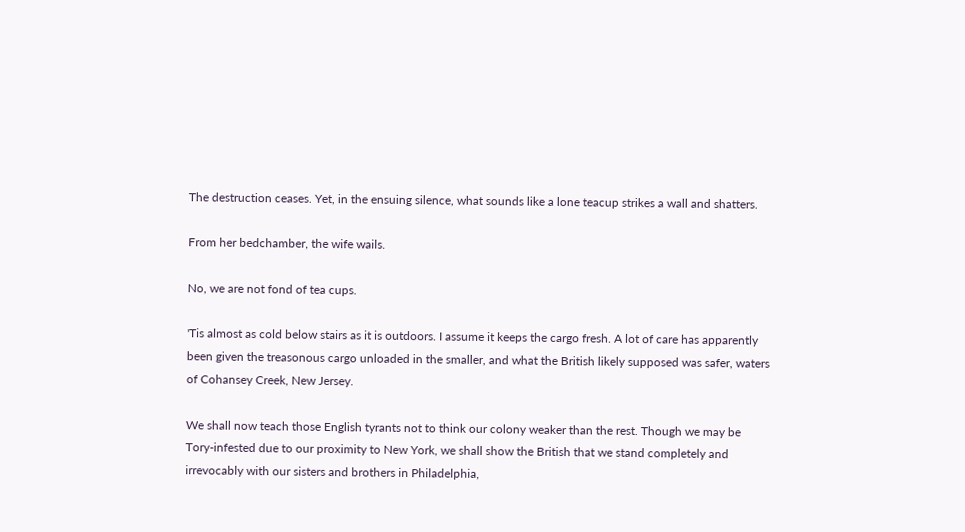The destruction ceases. Yet, in the ensuing silence, what sounds like a lone teacup strikes a wall and shatters.

From her bedchamber, the wife wails.

No, we are not fond of tea cups.

'Tis almost as cold below stairs as it is outdoors. I assume it keeps the cargo fresh. A lot of care has apparently been given the treasonous cargo unloaded in the smaller, and what the British likely supposed was safer, waters of Cohansey Creek, New Jersey.

We shall now teach those English tyrants not to think our colony weaker than the rest. Though we may be Tory-infested due to our proximity to New York, we shall show the British that we stand completely and irrevocably with our sisters and brothers in Philadelphia,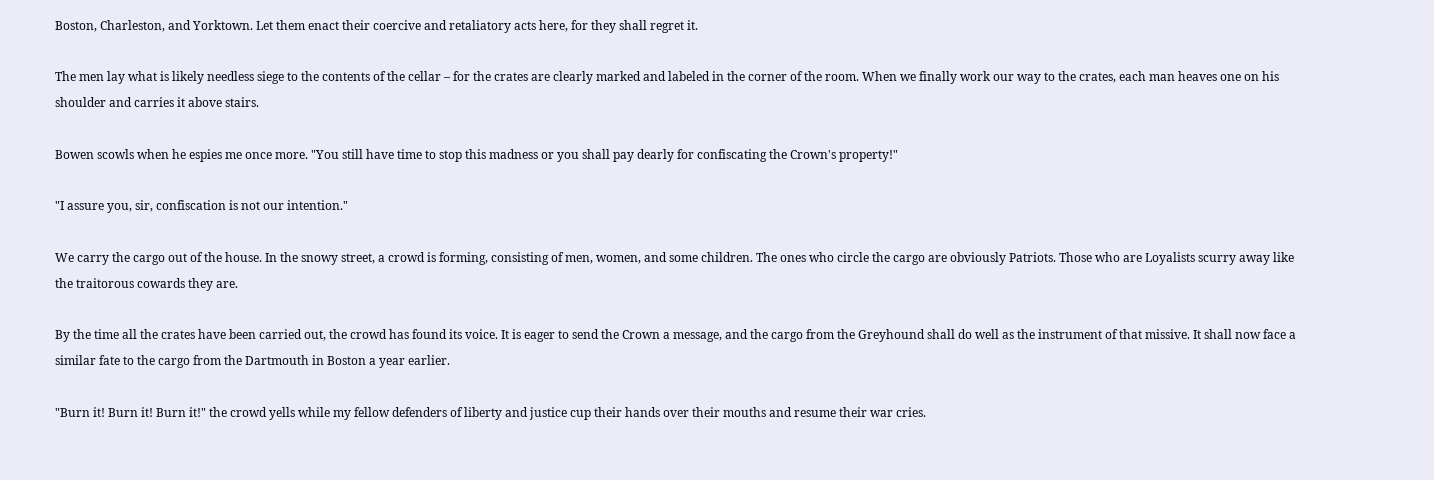Boston, Charleston, and Yorktown. Let them enact their coercive and retaliatory acts here, for they shall regret it.

The men lay what is likely needless siege to the contents of the cellar – for the crates are clearly marked and labeled in the corner of the room. When we finally work our way to the crates, each man heaves one on his shoulder and carries it above stairs.

Bowen scowls when he espies me once more. "You still have time to stop this madness or you shall pay dearly for confiscating the Crown's property!"

"I assure you, sir, confiscation is not our intention."

We carry the cargo out of the house. In the snowy street, a crowd is forming, consisting of men, women, and some children. The ones who circle the cargo are obviously Patriots. Those who are Loyalists scurry away like the traitorous cowards they are.

By the time all the crates have been carried out, the crowd has found its voice. It is eager to send the Crown a message, and the cargo from the Greyhound shall do well as the instrument of that missive. It shall now face a similar fate to the cargo from the Dartmouth in Boston a year earlier.

"Burn it! Burn it! Burn it!" the crowd yells while my fellow defenders of liberty and justice cup their hands over their mouths and resume their war cries.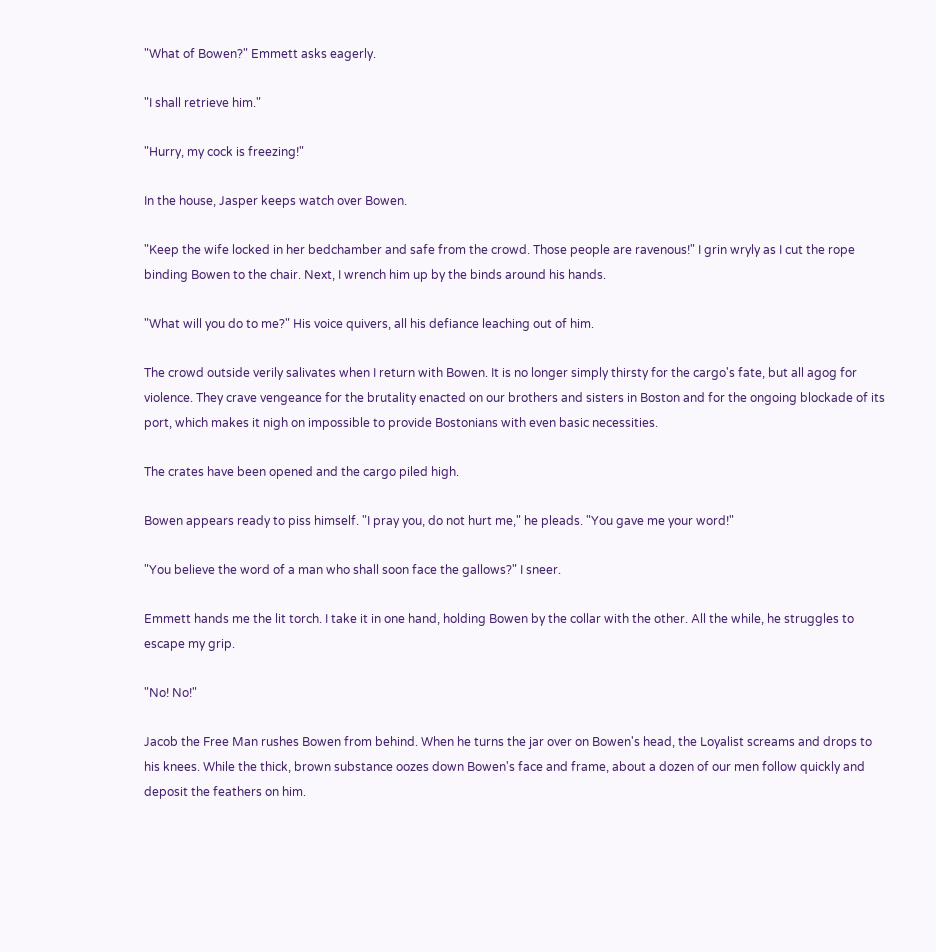"What of Bowen?" Emmett asks eagerly.

"I shall retrieve him."

"Hurry, my cock is freezing!"

In the house, Jasper keeps watch over Bowen.

"Keep the wife locked in her bedchamber and safe from the crowd. Those people are ravenous!" I grin wryly as I cut the rope binding Bowen to the chair. Next, I wrench him up by the binds around his hands.

"What will you do to me?" His voice quivers, all his defiance leaching out of him.

The crowd outside verily salivates when I return with Bowen. It is no longer simply thirsty for the cargo's fate, but all agog for violence. They crave vengeance for the brutality enacted on our brothers and sisters in Boston and for the ongoing blockade of its port, which makes it nigh on impossible to provide Bostonians with even basic necessities.

The crates have been opened and the cargo piled high.

Bowen appears ready to piss himself. "I pray you, do not hurt me," he pleads. "You gave me your word!"

"You believe the word of a man who shall soon face the gallows?" I sneer.

Emmett hands me the lit torch. I take it in one hand, holding Bowen by the collar with the other. All the while, he struggles to escape my grip.

"No! No!"

Jacob the Free Man rushes Bowen from behind. When he turns the jar over on Bowen's head, the Loyalist screams and drops to his knees. While the thick, brown substance oozes down Bowen's face and frame, about a dozen of our men follow quickly and deposit the feathers on him.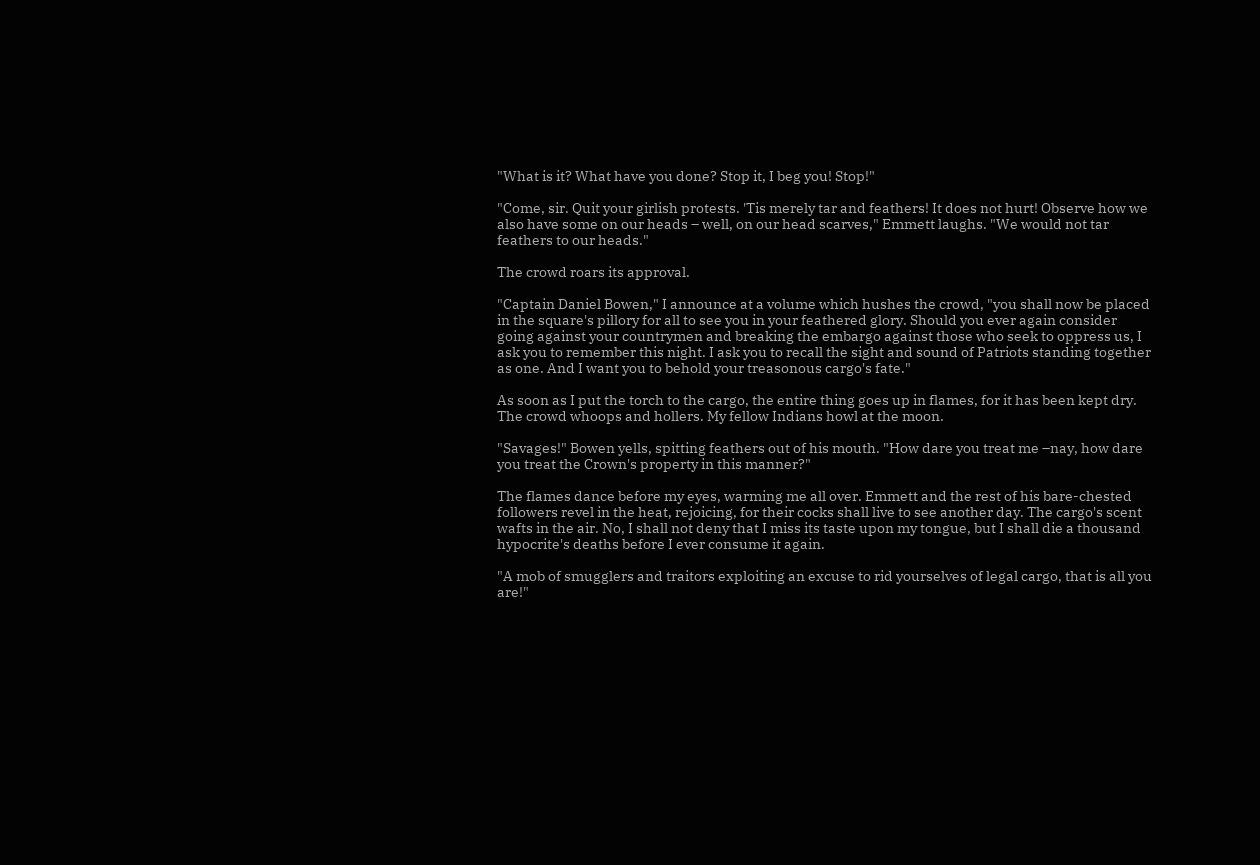"What is it? What have you done? Stop it, I beg you! Stop!"

"Come, sir. Quit your girlish protests. 'Tis merely tar and feathers! It does not hurt! Observe how we also have some on our heads – well, on our head scarves," Emmett laughs. "We would not tar feathers to our heads."

The crowd roars its approval.

"Captain Daniel Bowen," I announce at a volume which hushes the crowd, "you shall now be placed in the square's pillory for all to see you in your feathered glory. Should you ever again consider going against your countrymen and breaking the embargo against those who seek to oppress us, I ask you to remember this night. I ask you to recall the sight and sound of Patriots standing together as one. And I want you to behold your treasonous cargo's fate."

As soon as I put the torch to the cargo, the entire thing goes up in flames, for it has been kept dry. The crowd whoops and hollers. My fellow Indians howl at the moon.

"Savages!" Bowen yells, spitting feathers out of his mouth. "How dare you treat me –nay, how dare you treat the Crown's property in this manner?"

The flames dance before my eyes, warming me all over. Emmett and the rest of his bare-chested followers revel in the heat, rejoicing, for their cocks shall live to see another day. The cargo's scent wafts in the air. No, I shall not deny that I miss its taste upon my tongue, but I shall die a thousand hypocrite's deaths before I ever consume it again.

"A mob of smugglers and traitors exploiting an excuse to rid yourselves of legal cargo, that is all you are!"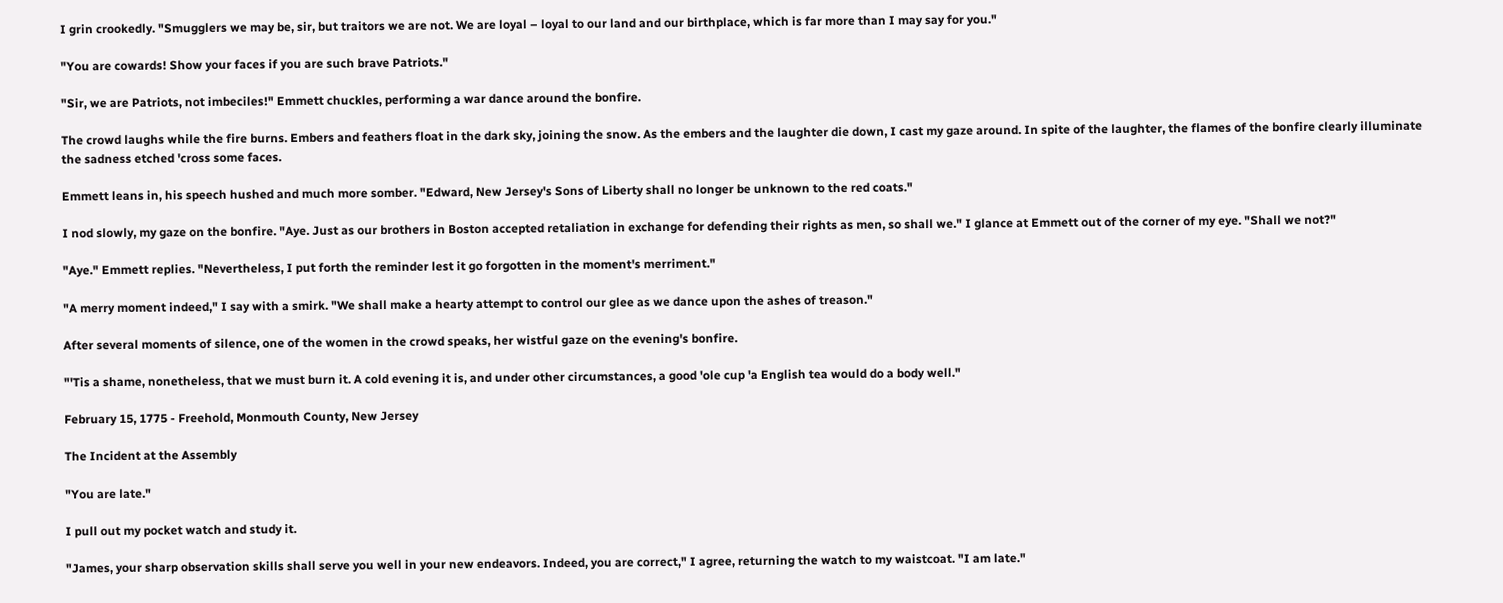I grin crookedly. "Smugglers we may be, sir, but traitors we are not. We are loyal – loyal to our land and our birthplace, which is far more than I may say for you."

"You are cowards! Show your faces if you are such brave Patriots."

"Sir, we are Patriots, not imbeciles!" Emmett chuckles, performing a war dance around the bonfire.

The crowd laughs while the fire burns. Embers and feathers float in the dark sky, joining the snow. As the embers and the laughter die down, I cast my gaze around. In spite of the laughter, the flames of the bonfire clearly illuminate the sadness etched 'cross some faces.

Emmett leans in, his speech hushed and much more somber. "Edward, New Jersey's Sons of Liberty shall no longer be unknown to the red coats."

I nod slowly, my gaze on the bonfire. "Aye. Just as our brothers in Boston accepted retaliation in exchange for defending their rights as men, so shall we." I glance at Emmett out of the corner of my eye. "Shall we not?"

"Aye." Emmett replies. "Nevertheless, I put forth the reminder lest it go forgotten in the moment's merriment."

"A merry moment indeed," I say with a smirk. "We shall make a hearty attempt to control our glee as we dance upon the ashes of treason."

After several moments of silence, one of the women in the crowd speaks, her wistful gaze on the evening's bonfire.

"'Tis a shame, nonetheless, that we must burn it. A cold evening it is, and under other circumstances, a good 'ole cup 'a English tea would do a body well."

February 15, 1775 - Freehold, Monmouth County, New Jersey

The Incident at the Assembly

"You are late."

I pull out my pocket watch and study it.

"James, your sharp observation skills shall serve you well in your new endeavors. Indeed, you are correct," I agree, returning the watch to my waistcoat. "I am late."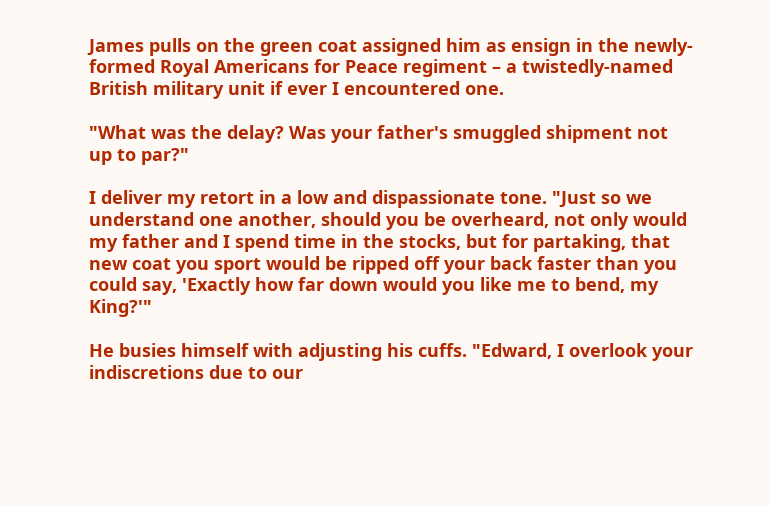James pulls on the green coat assigned him as ensign in the newly-formed Royal Americans for Peace regiment – a twistedly-named British military unit if ever I encountered one.

"What was the delay? Was your father's smuggled shipment not up to par?"

I deliver my retort in a low and dispassionate tone. "Just so we understand one another, should you be overheard, not only would my father and I spend time in the stocks, but for partaking, that new coat you sport would be ripped off your back faster than you could say, 'Exactly how far down would you like me to bend, my King?'"

He busies himself with adjusting his cuffs. "Edward, I overlook your indiscretions due to our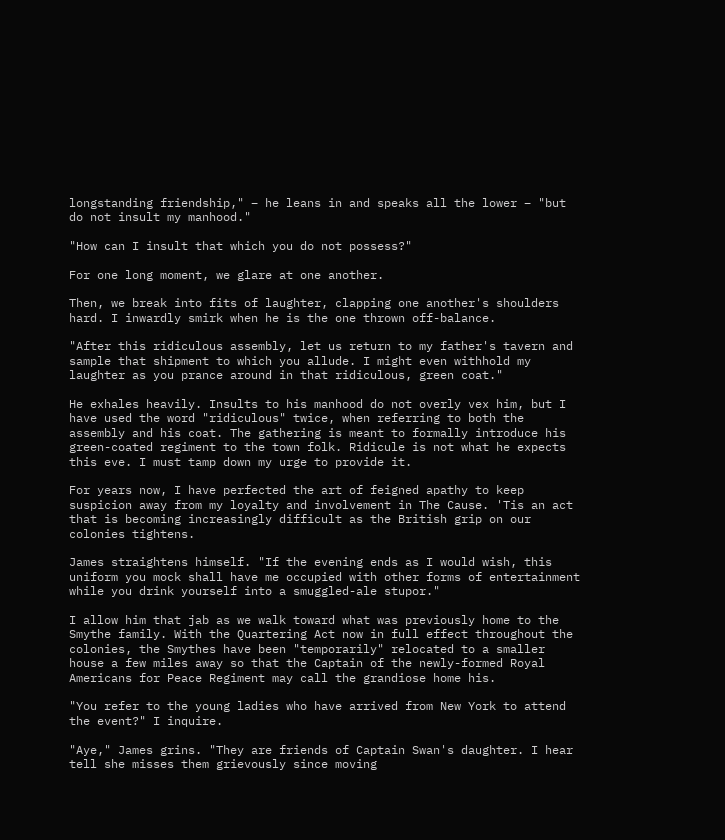longstanding friendship," – he leans in and speaks all the lower – "but do not insult my manhood."

"How can I insult that which you do not possess?"

For one long moment, we glare at one another.

Then, we break into fits of laughter, clapping one another's shoulders hard. I inwardly smirk when he is the one thrown off-balance.

"After this ridiculous assembly, let us return to my father's tavern and sample that shipment to which you allude. I might even withhold my laughter as you prance around in that ridiculous, green coat."

He exhales heavily. Insults to his manhood do not overly vex him, but I have used the word "ridiculous" twice, when referring to both the assembly and his coat. The gathering is meant to formally introduce his green-coated regiment to the town folk. Ridicule is not what he expects this eve. I must tamp down my urge to provide it.

For years now, I have perfected the art of feigned apathy to keep suspicion away from my loyalty and involvement in The Cause. 'Tis an act that is becoming increasingly difficult as the British grip on our colonies tightens.

James straightens himself. "If the evening ends as I would wish, this uniform you mock shall have me occupied with other forms of entertainment while you drink yourself into a smuggled-ale stupor."

I allow him that jab as we walk toward what was previously home to the Smythe family. With the Quartering Act now in full effect throughout the colonies, the Smythes have been "temporarily" relocated to a smaller house a few miles away so that the Captain of the newly-formed Royal Americans for Peace Regiment may call the grandiose home his.

"You refer to the young ladies who have arrived from New York to attend the event?" I inquire.

"Aye," James grins. "They are friends of Captain Swan's daughter. I hear tell she misses them grievously since moving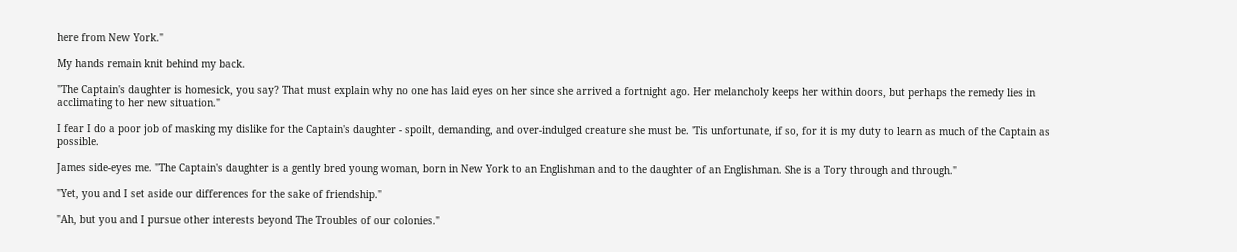here from New York."

My hands remain knit behind my back.

"The Captain's daughter is homesick, you say? That must explain why no one has laid eyes on her since she arrived a fortnight ago. Her melancholy keeps her within doors, but perhaps the remedy lies in acclimating to her new situation."

I fear I do a poor job of masking my dislike for the Captain's daughter - spoilt, demanding, and over-indulged creature she must be. 'Tis unfortunate, if so, for it is my duty to learn as much of the Captain as possible.

James side-eyes me. "The Captain's daughter is a gently bred young woman, born in New York to an Englishman and to the daughter of an Englishman. She is a Tory through and through."

"Yet, you and I set aside our differences for the sake of friendship."

"Ah, but you and I pursue other interests beyond The Troubles of our colonies."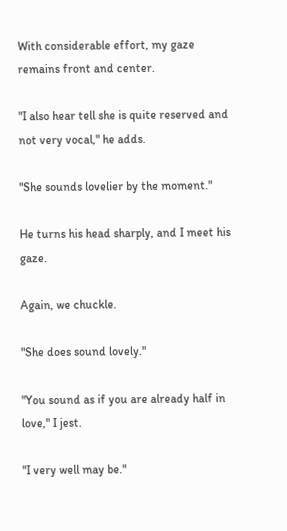With considerable effort, my gaze remains front and center.

"I also hear tell she is quite reserved and not very vocal," he adds.

"She sounds lovelier by the moment."

He turns his head sharply, and I meet his gaze.

Again, we chuckle.

"She does sound lovely."

"You sound as if you are already half in love," I jest.

"I very well may be."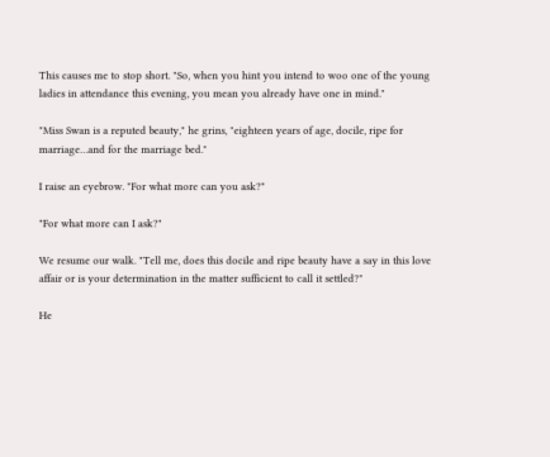This causes me to stop short. "So, when you hint you intend to woo one of the young ladies in attendance this evening, you mean you already have one in mind."

"Miss Swan is a reputed beauty," he grins, "eighteen years of age, docile, ripe for marriage…and for the marriage bed."

I raise an eyebrow. "For what more can you ask?"

"For what more can I ask?"

We resume our walk. "Tell me, does this docile and ripe beauty have a say in this love affair or is your determination in the matter sufficient to call it settled?"

He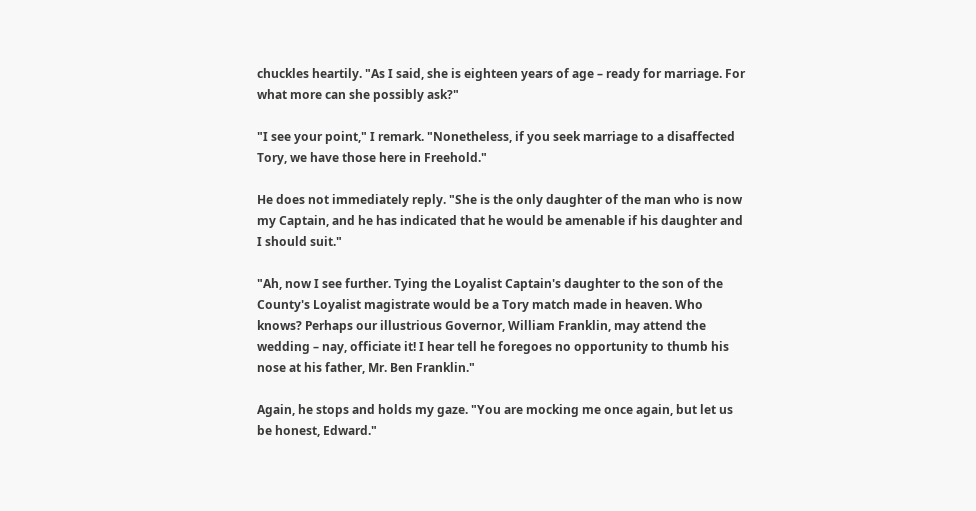chuckles heartily. "As I said, she is eighteen years of age – ready for marriage. For what more can she possibly ask?"

"I see your point," I remark. "Nonetheless, if you seek marriage to a disaffected Tory, we have those here in Freehold."

He does not immediately reply. "She is the only daughter of the man who is now my Captain, and he has indicated that he would be amenable if his daughter and I should suit."

"Ah, now I see further. Tying the Loyalist Captain's daughter to the son of the County's Loyalist magistrate would be a Tory match made in heaven. Who knows? Perhaps our illustrious Governor, William Franklin, may attend the wedding – nay, officiate it! I hear tell he foregoes no opportunity to thumb his nose at his father, Mr. Ben Franklin."

Again, he stops and holds my gaze. "You are mocking me once again, but let us be honest, Edward."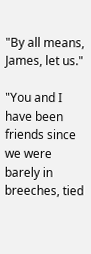"By all means, James, let us."

"You and I have been friends since we were barely in breeches, tied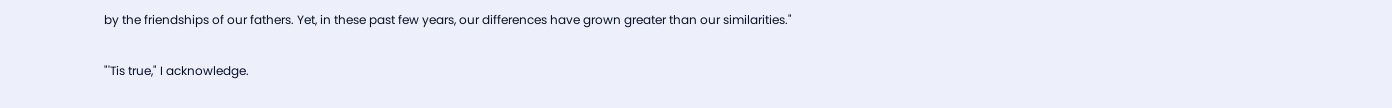by the friendships of our fathers. Yet, in these past few years, our differences have grown greater than our similarities."

"'Tis true," I acknowledge.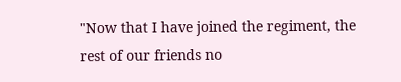"Now that I have joined the regiment, the rest of our friends no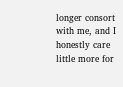longer consort with me, and I honestly care little more for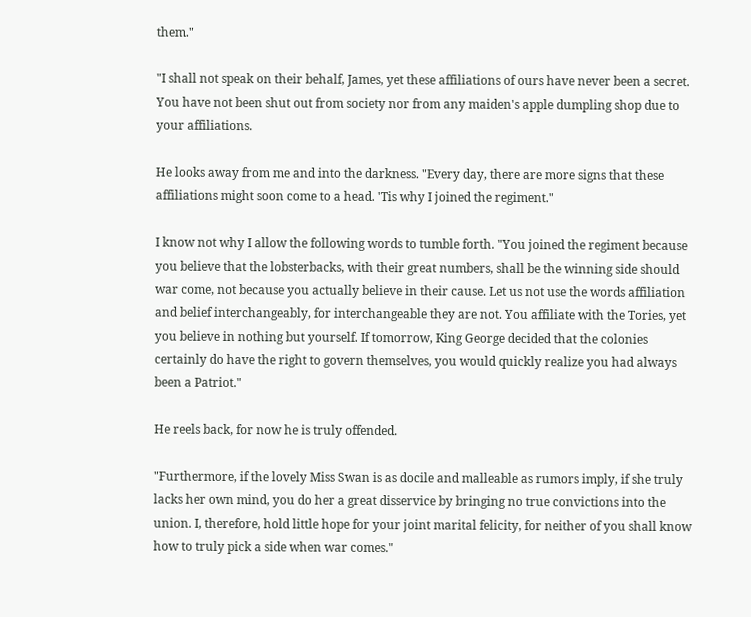them."

"I shall not speak on their behalf, James, yet these affiliations of ours have never been a secret. You have not been shut out from society nor from any maiden's apple dumpling shop due to your affiliations.

He looks away from me and into the darkness. "Every day, there are more signs that these affiliations might soon come to a head. 'Tis why I joined the regiment."

I know not why I allow the following words to tumble forth. "You joined the regiment because you believe that the lobsterbacks, with their great numbers, shall be the winning side should war come, not because you actually believe in their cause. Let us not use the words affiliation and belief interchangeably, for interchangeable they are not. You affiliate with the Tories, yet you believe in nothing but yourself. If tomorrow, King George decided that the colonies certainly do have the right to govern themselves, you would quickly realize you had always been a Patriot."

He reels back, for now he is truly offended.

"Furthermore, if the lovely Miss Swan is as docile and malleable as rumors imply, if she truly lacks her own mind, you do her a great disservice by bringing no true convictions into the union. I, therefore, hold little hope for your joint marital felicity, for neither of you shall know how to truly pick a side when war comes."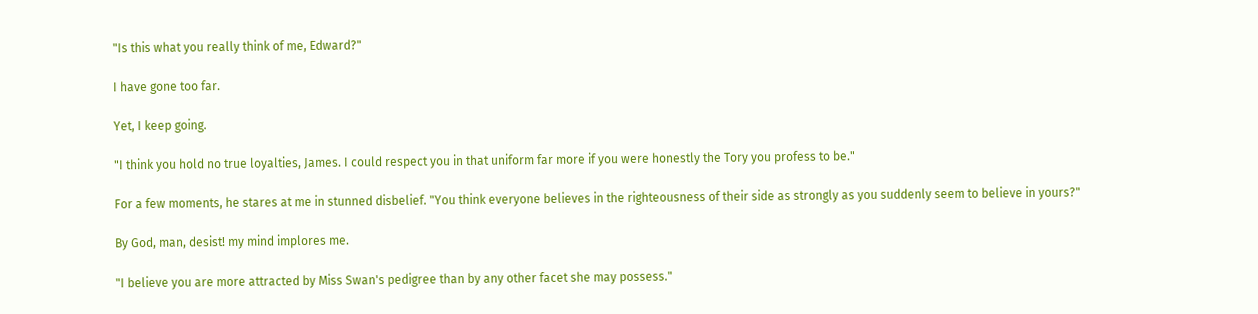"Is this what you really think of me, Edward?"

I have gone too far.

Yet, I keep going.

"I think you hold no true loyalties, James. I could respect you in that uniform far more if you were honestly the Tory you profess to be."

For a few moments, he stares at me in stunned disbelief. "You think everyone believes in the righteousness of their side as strongly as you suddenly seem to believe in yours?"

By God, man, desist! my mind implores me.

"I believe you are more attracted by Miss Swan's pedigree than by any other facet she may possess."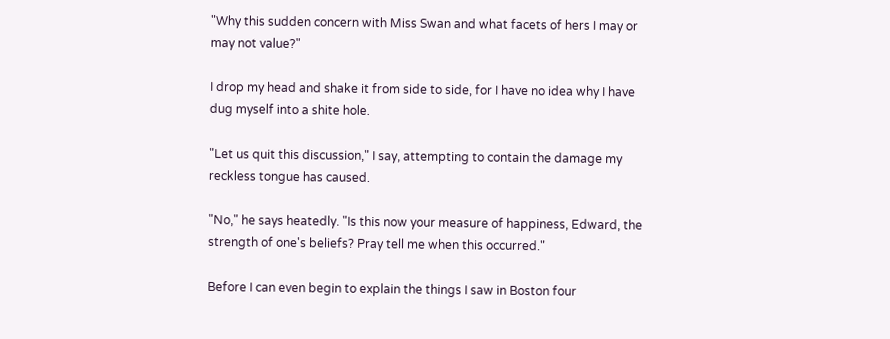"Why this sudden concern with Miss Swan and what facets of hers I may or may not value?"

I drop my head and shake it from side to side, for I have no idea why I have dug myself into a shite hole.

"Let us quit this discussion," I say, attempting to contain the damage my reckless tongue has caused.

"No," he says heatedly. "Is this now your measure of happiness, Edward, the strength of one's beliefs? Pray tell me when this occurred."

Before I can even begin to explain the things I saw in Boston four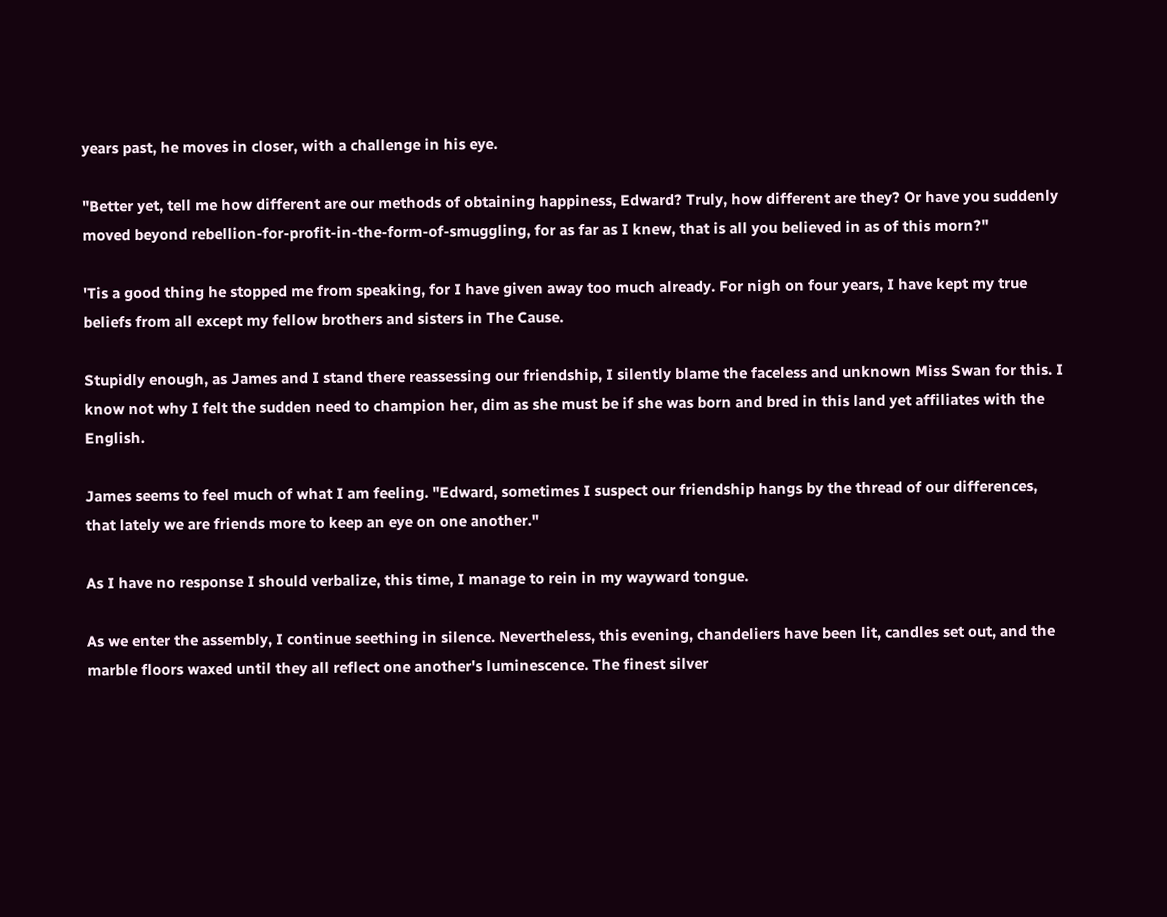years past, he moves in closer, with a challenge in his eye.

"Better yet, tell me how different are our methods of obtaining happiness, Edward? Truly, how different are they? Or have you suddenly moved beyond rebellion-for-profit-in-the-form-of-smuggling, for as far as I knew, that is all you believed in as of this morn?"

'Tis a good thing he stopped me from speaking, for I have given away too much already. For nigh on four years, I have kept my true beliefs from all except my fellow brothers and sisters in The Cause.

Stupidly enough, as James and I stand there reassessing our friendship, I silently blame the faceless and unknown Miss Swan for this. I know not why I felt the sudden need to champion her, dim as she must be if she was born and bred in this land yet affiliates with the English.

James seems to feel much of what I am feeling. "Edward, sometimes I suspect our friendship hangs by the thread of our differences, that lately we are friends more to keep an eye on one another."

As I have no response I should verbalize, this time, I manage to rein in my wayward tongue.

As we enter the assembly, I continue seething in silence. Nevertheless, this evening, chandeliers have been lit, candles set out, and the marble floors waxed until they all reflect one another's luminescence. The finest silver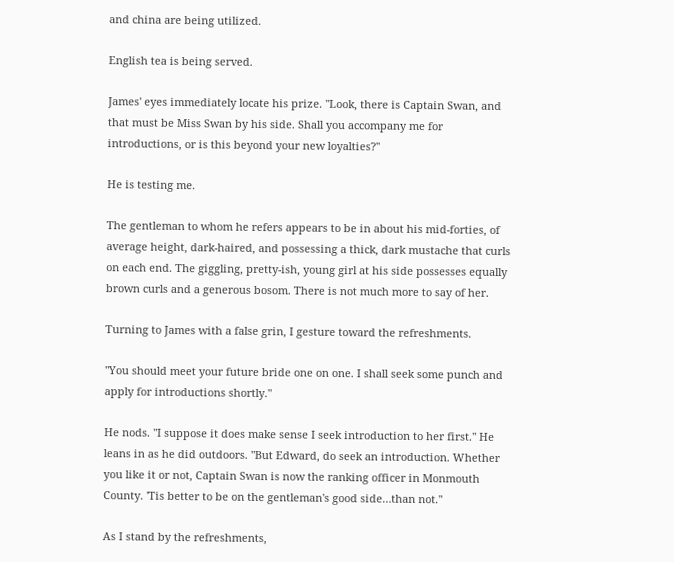and china are being utilized.

English tea is being served.

James' eyes immediately locate his prize. "Look, there is Captain Swan, and that must be Miss Swan by his side. Shall you accompany me for introductions, or is this beyond your new loyalties?"

He is testing me.

The gentleman to whom he refers appears to be in about his mid-forties, of average height, dark-haired, and possessing a thick, dark mustache that curls on each end. The giggling, pretty-ish, young girl at his side possesses equally brown curls and a generous bosom. There is not much more to say of her.

Turning to James with a false grin, I gesture toward the refreshments.

"You should meet your future bride one on one. I shall seek some punch and apply for introductions shortly."

He nods. "I suppose it does make sense I seek introduction to her first." He leans in as he did outdoors. "But Edward, do seek an introduction. Whether you like it or not, Captain Swan is now the ranking officer in Monmouth County. 'Tis better to be on the gentleman's good side…than not."

As I stand by the refreshments,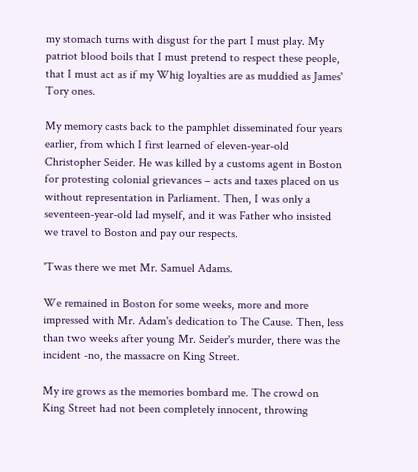my stomach turns with disgust for the part I must play. My patriot blood boils that I must pretend to respect these people, that I must act as if my Whig loyalties are as muddied as James' Tory ones.

My memory casts back to the pamphlet disseminated four years earlier, from which I first learned of eleven-year-old Christopher Seider. He was killed by a customs agent in Boston for protesting colonial grievances – acts and taxes placed on us without representation in Parliament. Then, I was only a seventeen-year-old lad myself, and it was Father who insisted we travel to Boston and pay our respects.

'Twas there we met Mr. Samuel Adams.

We remained in Boston for some weeks, more and more impressed with Mr. Adam's dedication to The Cause. Then, less than two weeks after young Mr. Seider's murder, there was the incident -no, the massacre on King Street.

My ire grows as the memories bombard me. The crowd on King Street had not been completely innocent, throwing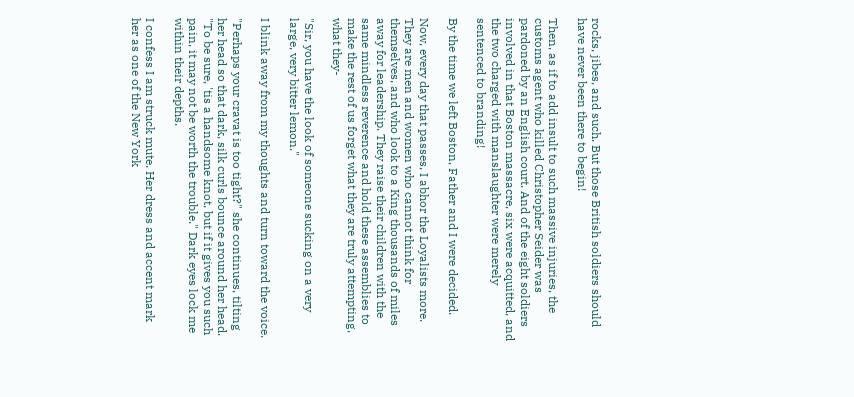rocks, jibes, and such. But those British soldiers should have never been there to begin!

Then, as if to add insult to such massive injuries, the customs agent who killed Christopher Seider was pardoned by an English court. And of the eight soldiers involved in that Boston massacre, six were acquitted, and the two charged with manslaughter were merely sentenced to branding!

By the time we left Boston, Father and I were decided.

Now, every day that passes, I abhor the Loyalists more. They are men and women who cannot think for themselves, and who look to a King thousands of miles away for leadership. They raise their children with the same mindless reverence and hold these assemblies to make the rest of us forget what they are truly attempting, what they-

"Sir, you have the look of someone sucking on a very large, very bitter lemon."

I blink away from my thoughts and turn toward the voice.

"Perhaps your cravat is too tight?" she continues, tilting her head so that dark, silk curls bounce around her head. "To be sure, 'tis a handsome knot, but if it gives you such pain, it may not be worth the trouble." Dark eyes lock me within their depths.

I confess I am struck mute. Her dress and accent mark her as one of the New York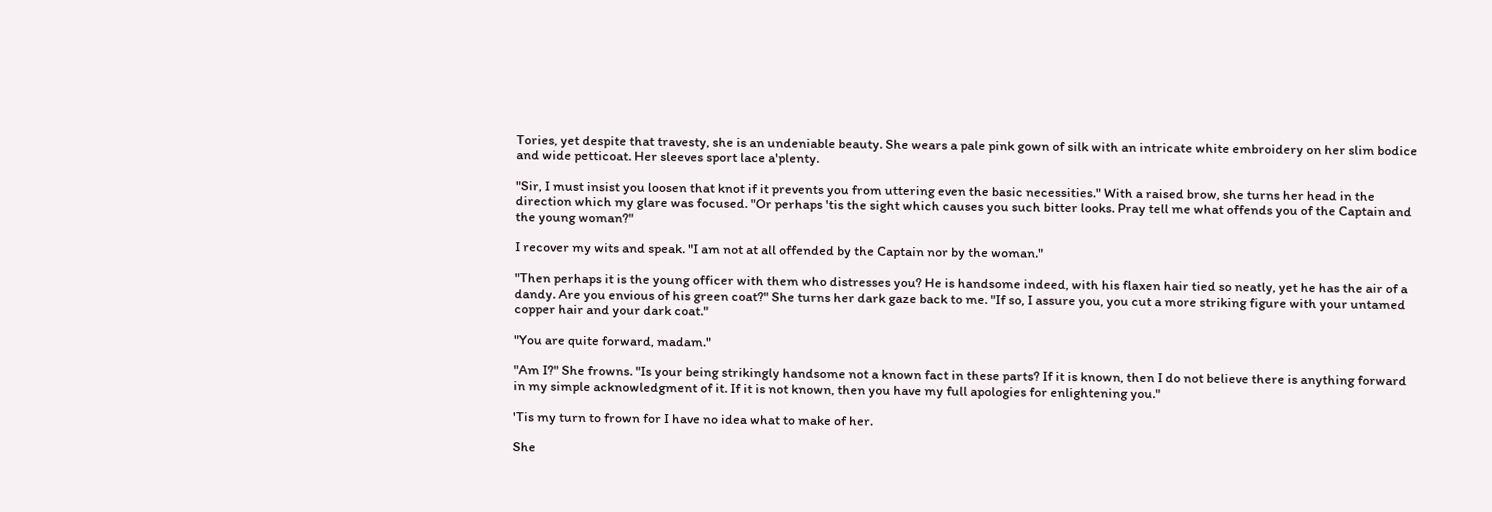Tories, yet despite that travesty, she is an undeniable beauty. She wears a pale pink gown of silk with an intricate white embroidery on her slim bodice and wide petticoat. Her sleeves sport lace a'plenty.

"Sir, I must insist you loosen that knot if it prevents you from uttering even the basic necessities." With a raised brow, she turns her head in the direction which my glare was focused. "Or perhaps 'tis the sight which causes you such bitter looks. Pray tell me what offends you of the Captain and the young woman?"

I recover my wits and speak. "I am not at all offended by the Captain nor by the woman."

"Then perhaps it is the young officer with them who distresses you? He is handsome indeed, with his flaxen hair tied so neatly, yet he has the air of a dandy. Are you envious of his green coat?" She turns her dark gaze back to me. "If so, I assure you, you cut a more striking figure with your untamed copper hair and your dark coat."

"You are quite forward, madam."

"Am I?" She frowns. "Is your being strikingly handsome not a known fact in these parts? If it is known, then I do not believe there is anything forward in my simple acknowledgment of it. If it is not known, then you have my full apologies for enlightening you."

'Tis my turn to frown for I have no idea what to make of her.

She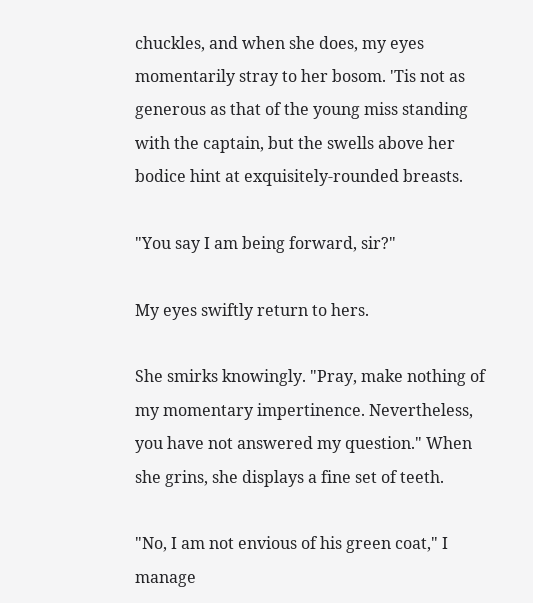chuckles, and when she does, my eyes momentarily stray to her bosom. 'Tis not as generous as that of the young miss standing with the captain, but the swells above her bodice hint at exquisitely-rounded breasts.

"You say I am being forward, sir?"

My eyes swiftly return to hers.

She smirks knowingly. "Pray, make nothing of my momentary impertinence. Nevertheless, you have not answered my question." When she grins, she displays a fine set of teeth.

"No, I am not envious of his green coat," I manage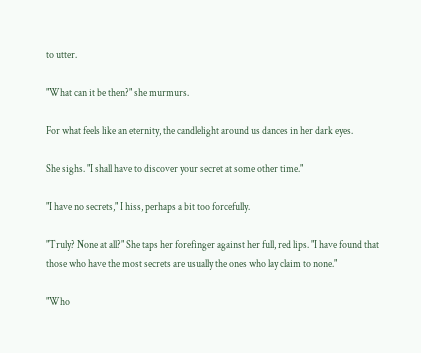to utter.

"What can it be then?" she murmurs.

For what feels like an eternity, the candlelight around us dances in her dark eyes.

She sighs. "I shall have to discover your secret at some other time."

"I have no secrets," I hiss, perhaps a bit too forcefully.

"Truly? None at all?" She taps her forefinger against her full, red lips. "I have found that those who have the most secrets are usually the ones who lay claim to none."

"Who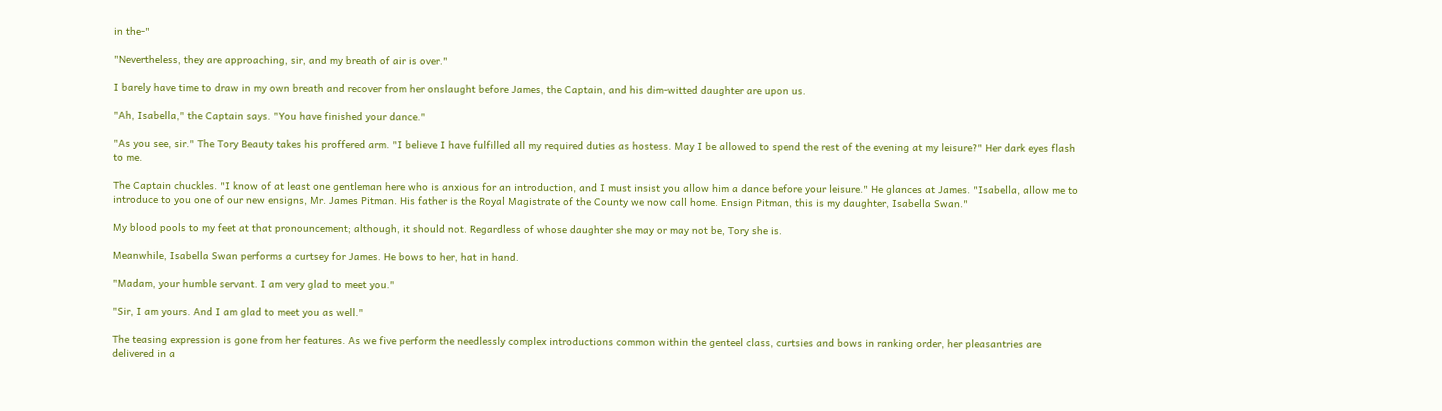in the-"

"Nevertheless, they are approaching, sir, and my breath of air is over."

I barely have time to draw in my own breath and recover from her onslaught before James, the Captain, and his dim-witted daughter are upon us.

"Ah, Isabella," the Captain says. "You have finished your dance."

"As you see, sir." The Tory Beauty takes his proffered arm. "I believe I have fulfilled all my required duties as hostess. May I be allowed to spend the rest of the evening at my leisure?" Her dark eyes flash to me.

The Captain chuckles. "I know of at least one gentleman here who is anxious for an introduction, and I must insist you allow him a dance before your leisure." He glances at James. "Isabella, allow me to introduce to you one of our new ensigns, Mr. James Pitman. His father is the Royal Magistrate of the County we now call home. Ensign Pitman, this is my daughter, Isabella Swan."

My blood pools to my feet at that pronouncement; although, it should not. Regardless of whose daughter she may or may not be, Tory she is.

Meanwhile, Isabella Swan performs a curtsey for James. He bows to her, hat in hand.

"Madam, your humble servant. I am very glad to meet you."

"Sir, I am yours. And I am glad to meet you as well."

The teasing expression is gone from her features. As we five perform the needlessly complex introductions common within the genteel class, curtsies and bows in ranking order, her pleasantries are delivered in a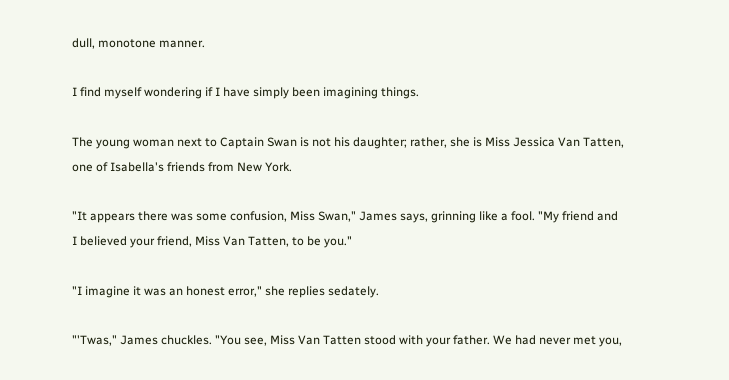dull, monotone manner.

I find myself wondering if I have simply been imagining things.

The young woman next to Captain Swan is not his daughter; rather, she is Miss Jessica Van Tatten, one of Isabella's friends from New York.

"It appears there was some confusion, Miss Swan," James says, grinning like a fool. "My friend and I believed your friend, Miss Van Tatten, to be you."

"I imagine it was an honest error," she replies sedately.

"'Twas," James chuckles. "You see, Miss Van Tatten stood with your father. We had never met you,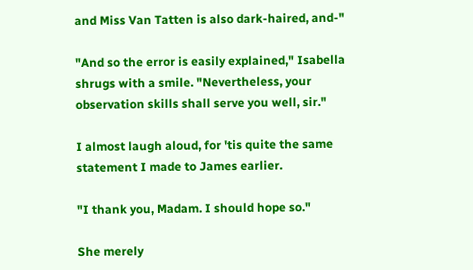and Miss Van Tatten is also dark-haired, and-"

"And so the error is easily explained," Isabella shrugs with a smile. "Nevertheless, your observation skills shall serve you well, sir."

I almost laugh aloud, for 'tis quite the same statement I made to James earlier.

"I thank you, Madam. I should hope so."

She merely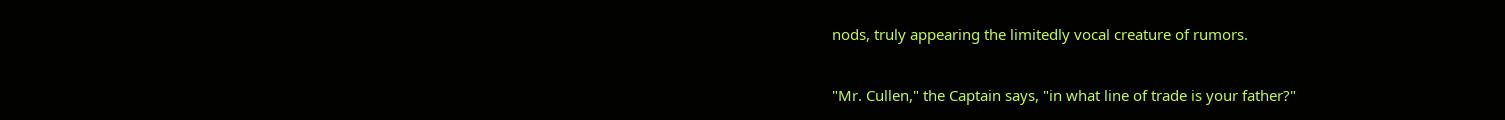nods, truly appearing the limitedly vocal creature of rumors.

"Mr. Cullen," the Captain says, "in what line of trade is your father?"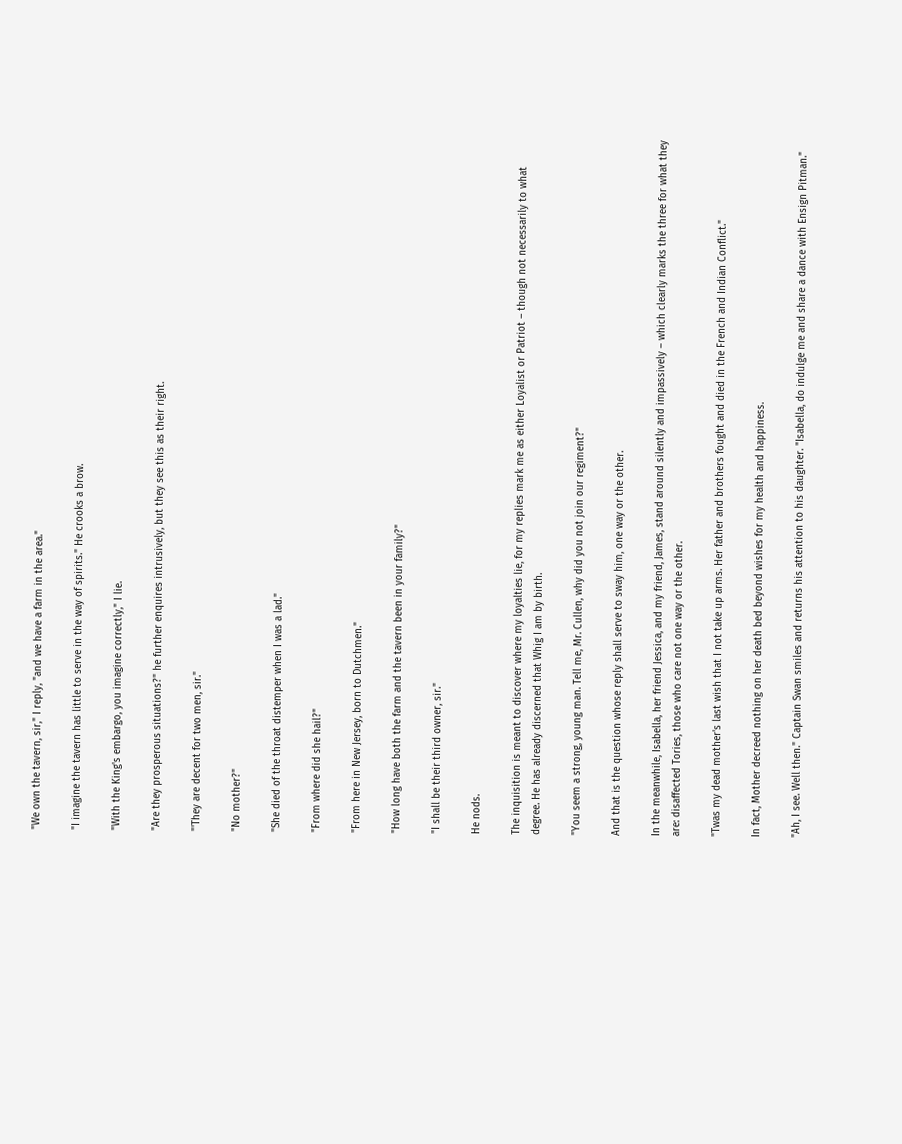"We own the tavern, sir," I reply, "and we have a farm in the area."

"I imagine the tavern has little to serve in the way of spirits." He crooks a brow.

"With the King's embargo, you imagine correctly," I lie.

"Are they prosperous situations?" he further enquires intrusively, but they see this as their right.

"'They are decent for two men, sir."

"No mother?"

"She died of the throat distemper when I was a lad."

"From where did she hail?"

"From here in New Jersey, born to Dutchmen."

"How long have both the farm and the tavern been in your family?"

"I shall be their third owner, sir."

He nods.

The inquisition is meant to discover where my loyalties lie, for my replies mark me as either Loyalist or Patriot – though not necessarily to what degree. He has already discerned that Whig I am by birth.

"You seem a strong, young man. Tell me, Mr. Cullen, why did you not join our regiment?"

And that is the question whose reply shall serve to sway him, one way or the other.

In the meanwhile, Isabella, her friend Jessica, and my friend, James, stand around silently and impassively – which clearly marks the three for what they are: disaffected Tories, those who care not one way or the other.

"Twas my dead mother's last wish that I not take up arms. Her father and brothers fought and died in the French and Indian Conflict."

In fact, Mother decreed nothing on her death bed beyond wishes for my health and happiness.

"Ah, I see. Well then." Captain Swan smiles and returns his attention to his daughter. "Isabella, do indulge me and share a dance with Ensign Pitman."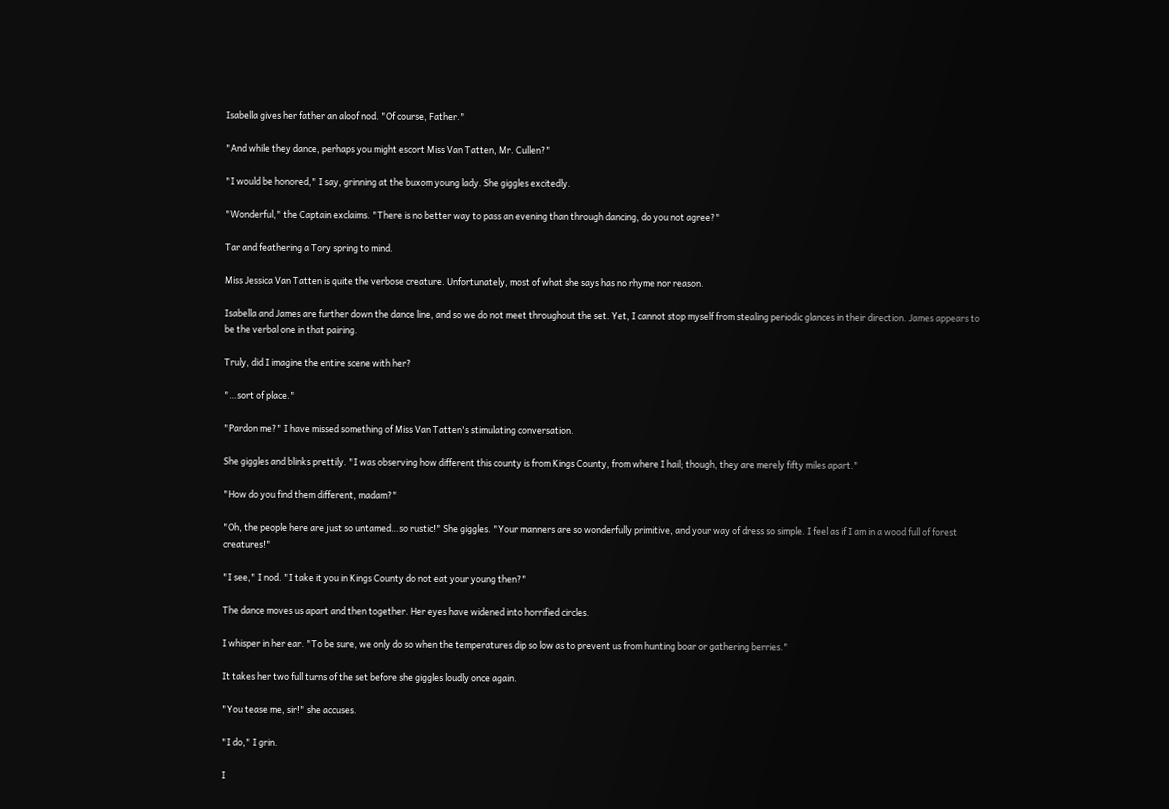Isabella gives her father an aloof nod. "Of course, Father."

"And while they dance, perhaps you might escort Miss Van Tatten, Mr. Cullen?"

"I would be honored," I say, grinning at the buxom young lady. She giggles excitedly.

"Wonderful," the Captain exclaims. "There is no better way to pass an evening than through dancing, do you not agree?"

Tar and feathering a Tory spring to mind.

Miss Jessica Van Tatten is quite the verbose creature. Unfortunately, most of what she says has no rhyme nor reason.

Isabella and James are further down the dance line, and so we do not meet throughout the set. Yet, I cannot stop myself from stealing periodic glances in their direction. James appears to be the verbal one in that pairing.

Truly, did I imagine the entire scene with her?

"…sort of place."

"Pardon me?" I have missed something of Miss Van Tatten's stimulating conversation.

She giggles and blinks prettily. "I was observing how different this county is from Kings County, from where I hail; though, they are merely fifty miles apart."

"How do you find them different, madam?"

"Oh, the people here are just so untamed…so rustic!" She giggles. "Your manners are so wonderfully primitive, and your way of dress so simple. I feel as if I am in a wood full of forest creatures!"

"I see," I nod. "I take it you in Kings County do not eat your young then?"

The dance moves us apart and then together. Her eyes have widened into horrified circles.

I whisper in her ear. "To be sure, we only do so when the temperatures dip so low as to prevent us from hunting boar or gathering berries."

It takes her two full turns of the set before she giggles loudly once again.

"You tease me, sir!" she accuses.

"I do," I grin.

I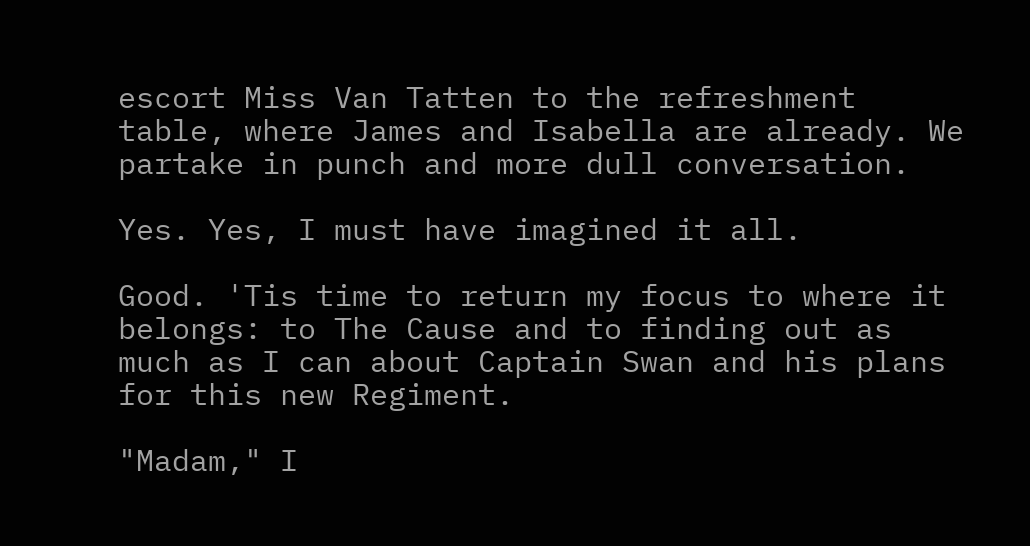escort Miss Van Tatten to the refreshment table, where James and Isabella are already. We partake in punch and more dull conversation.

Yes. Yes, I must have imagined it all.

Good. 'Tis time to return my focus to where it belongs: to The Cause and to finding out as much as I can about Captain Swan and his plans for this new Regiment.

"Madam," I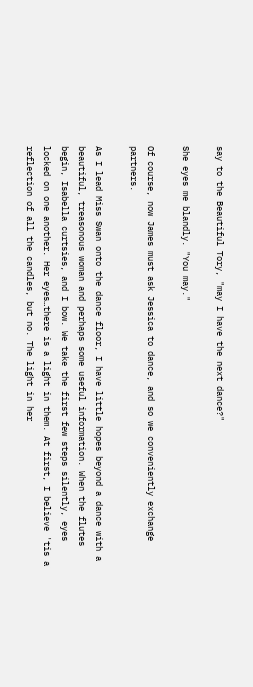say to the Beautiful Tory, "may I have the next dance?"

She eyes me blandly. "You may."

Of course, now James must ask Jessica to dance, and so we conveniently exchange partners.

As I lead Miss Swan onto the dance floor, I have little hopes beyond a dance with a beautiful, treasonous woman and perhaps some useful information. When the flutes begin, Isabella curtsies, and I bow. We take the first few steps silently, eyes locked on one another. Her eyes…there is a light in them. At first, I believe 'tis a reflection of all the candles, but no. The light in her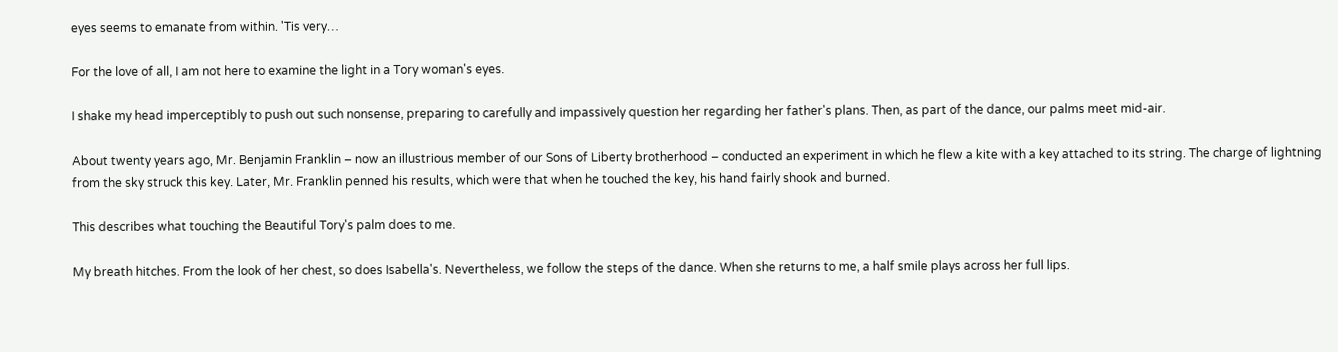eyes seems to emanate from within. 'Tis very…

For the love of all, I am not here to examine the light in a Tory woman's eyes.

I shake my head imperceptibly to push out such nonsense, preparing to carefully and impassively question her regarding her father's plans. Then, as part of the dance, our palms meet mid-air.

About twenty years ago, Mr. Benjamin Franklin – now an illustrious member of our Sons of Liberty brotherhood – conducted an experiment in which he flew a kite with a key attached to its string. The charge of lightning from the sky struck this key. Later, Mr. Franklin penned his results, which were that when he touched the key, his hand fairly shook and burned.

This describes what touching the Beautiful Tory's palm does to me.

My breath hitches. From the look of her chest, so does Isabella's. Nevertheless, we follow the steps of the dance. When she returns to me, a half smile plays across her full lips.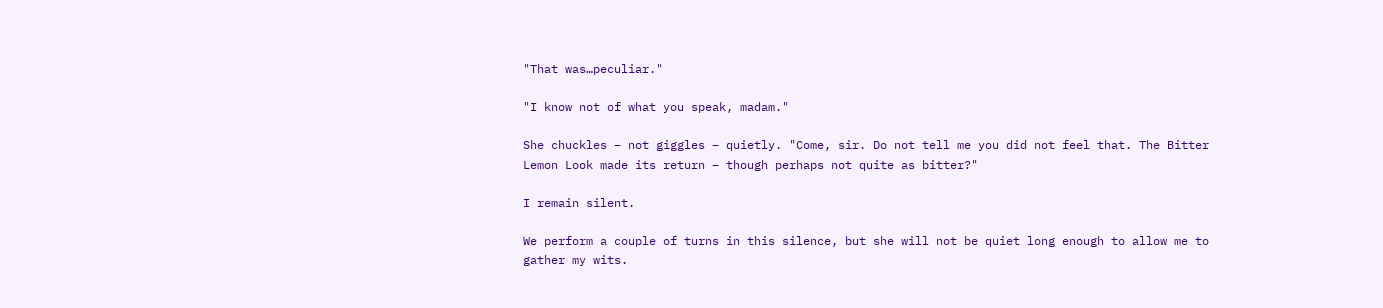"That was…peculiar."

"I know not of what you speak, madam."

She chuckles – not giggles – quietly. "Come, sir. Do not tell me you did not feel that. The Bitter Lemon Look made its return – though perhaps not quite as bitter?"

I remain silent.

We perform a couple of turns in this silence, but she will not be quiet long enough to allow me to gather my wits.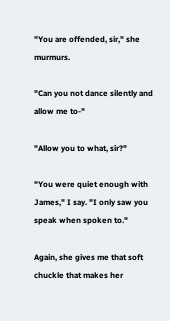"You are offended, sir," she murmurs.

"Can you not dance silently and allow me to-"

"Allow you to what, sir?"

"You were quiet enough with James," I say. "I only saw you speak when spoken to."

Again, she gives me that soft chuckle that makes her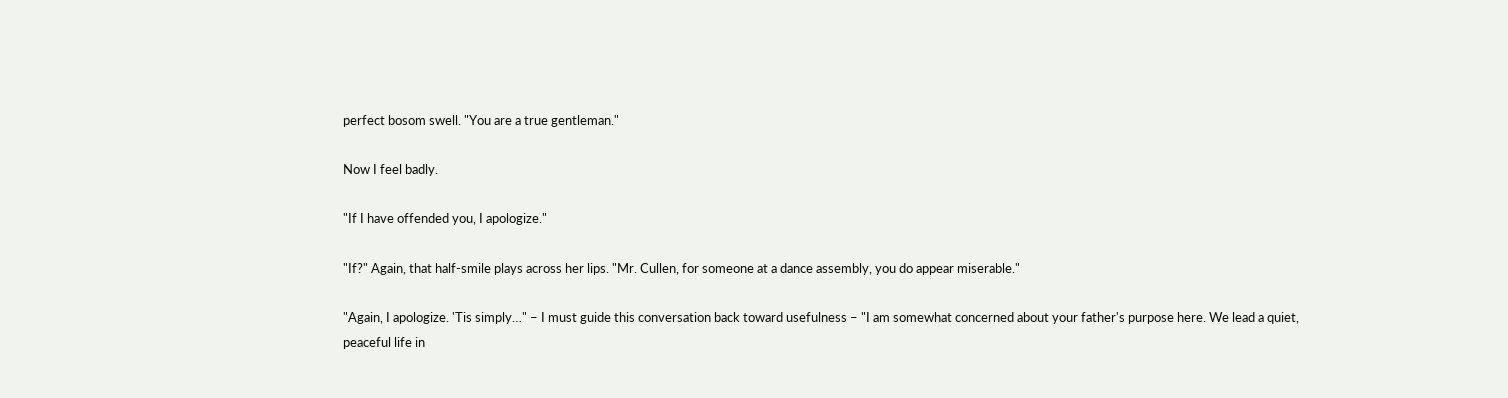perfect bosom swell. "You are a true gentleman."

Now I feel badly.

"If I have offended you, I apologize."

"If?" Again, that half-smile plays across her lips. "Mr. Cullen, for someone at a dance assembly, you do appear miserable."

"Again, I apologize. 'Tis simply…" – I must guide this conversation back toward usefulness – "I am somewhat concerned about your father's purpose here. We lead a quiet, peaceful life in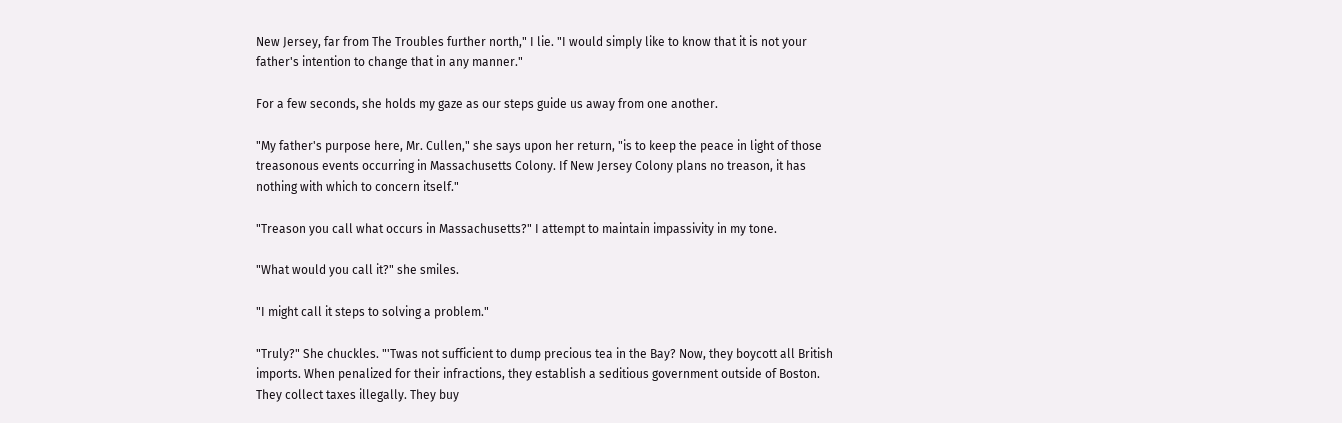New Jersey, far from The Troubles further north," I lie. "I would simply like to know that it is not your father's intention to change that in any manner."

For a few seconds, she holds my gaze as our steps guide us away from one another.

"My father's purpose here, Mr. Cullen," she says upon her return, "is to keep the peace in light of those treasonous events occurring in Massachusetts Colony. If New Jersey Colony plans no treason, it has nothing with which to concern itself."

"Treason you call what occurs in Massachusetts?" I attempt to maintain impassivity in my tone.

"What would you call it?" she smiles.

"I might call it steps to solving a problem."

"Truly?" She chuckles. "'Twas not sufficient to dump precious tea in the Bay? Now, they boycott all British imports. When penalized for their infractions, they establish a seditious government outside of Boston. They collect taxes illegally. They buy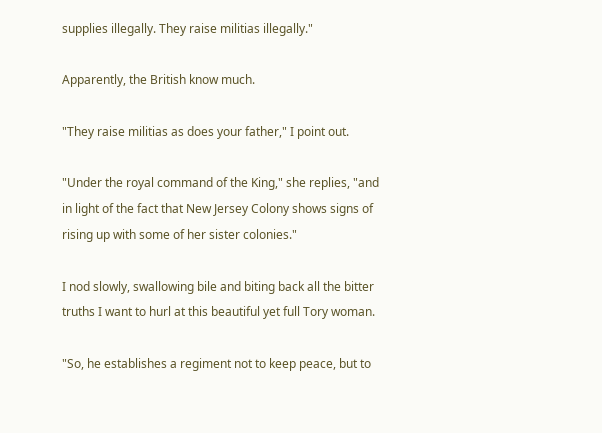supplies illegally. They raise militias illegally."

Apparently, the British know much.

"They raise militias as does your father," I point out.

"Under the royal command of the King," she replies, "and in light of the fact that New Jersey Colony shows signs of rising up with some of her sister colonies."

I nod slowly, swallowing bile and biting back all the bitter truths I want to hurl at this beautiful yet full Tory woman.

"So, he establishes a regiment not to keep peace, but to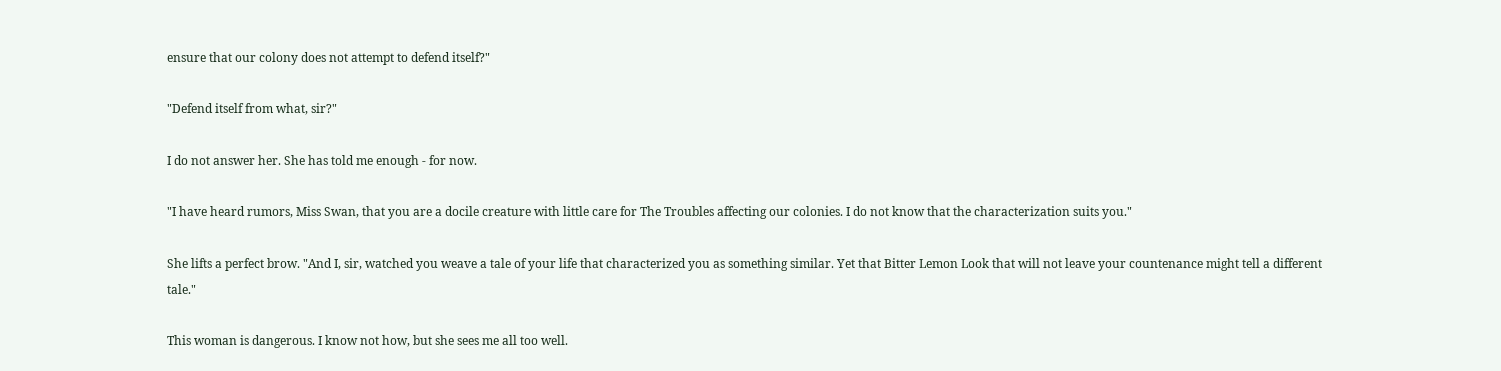ensure that our colony does not attempt to defend itself?"

"Defend itself from what, sir?"

I do not answer her. She has told me enough - for now.

"I have heard rumors, Miss Swan, that you are a docile creature with little care for The Troubles affecting our colonies. I do not know that the characterization suits you."

She lifts a perfect brow. "And I, sir, watched you weave a tale of your life that characterized you as something similar. Yet that Bitter Lemon Look that will not leave your countenance might tell a different tale."

This woman is dangerous. I know not how, but she sees me all too well.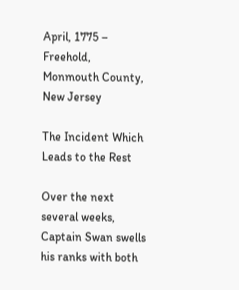April, 1775 – Freehold, Monmouth County, New Jersey

The Incident Which Leads to the Rest

Over the next several weeks, Captain Swan swells his ranks with both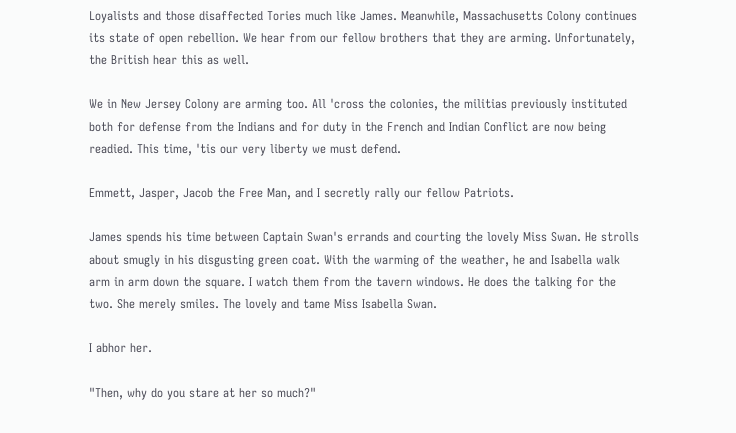Loyalists and those disaffected Tories much like James. Meanwhile, Massachusetts Colony continues its state of open rebellion. We hear from our fellow brothers that they are arming. Unfortunately, the British hear this as well.

We in New Jersey Colony are arming too. All 'cross the colonies, the militias previously instituted both for defense from the Indians and for duty in the French and Indian Conflict are now being readied. This time, 'tis our very liberty we must defend.

Emmett, Jasper, Jacob the Free Man, and I secretly rally our fellow Patriots.

James spends his time between Captain Swan's errands and courting the lovely Miss Swan. He strolls about smugly in his disgusting green coat. With the warming of the weather, he and Isabella walk arm in arm down the square. I watch them from the tavern windows. He does the talking for the two. She merely smiles. The lovely and tame Miss Isabella Swan.

I abhor her.

"Then, why do you stare at her so much?"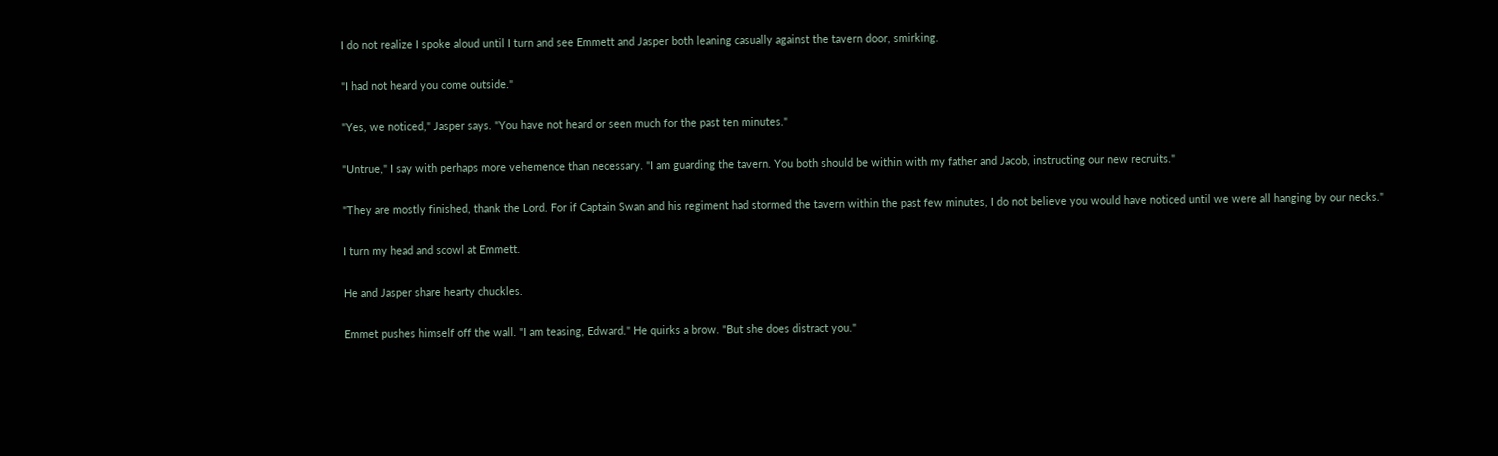I do not realize I spoke aloud until I turn and see Emmett and Jasper both leaning casually against the tavern door, smirking.

"I had not heard you come outside."

"Yes, we noticed," Jasper says. "You have not heard or seen much for the past ten minutes."

"Untrue," I say with perhaps more vehemence than necessary. "I am guarding the tavern. You both should be within with my father and Jacob, instructing our new recruits."

"They are mostly finished, thank the Lord. For if Captain Swan and his regiment had stormed the tavern within the past few minutes, I do not believe you would have noticed until we were all hanging by our necks."

I turn my head and scowl at Emmett.

He and Jasper share hearty chuckles.

Emmet pushes himself off the wall. "I am teasing, Edward." He quirks a brow. "But she does distract you."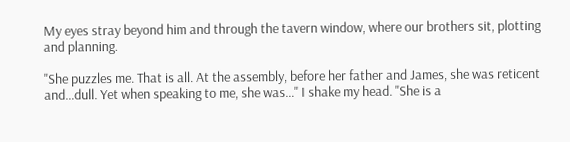My eyes stray beyond him and through the tavern window, where our brothers sit, plotting and planning.

"She puzzles me. That is all. At the assembly, before her father and James, she was reticent and…dull. Yet when speaking to me, she was…" I shake my head. "She is a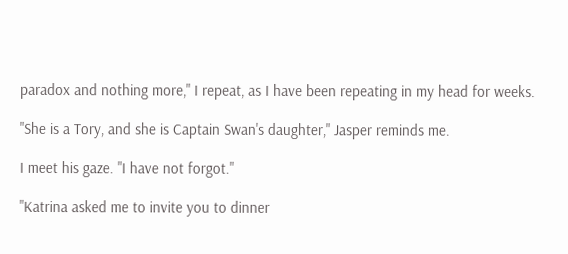paradox and nothing more," I repeat, as I have been repeating in my head for weeks.

"She is a Tory, and she is Captain Swan's daughter," Jasper reminds me.

I meet his gaze. "I have not forgot."

"Katrina asked me to invite you to dinner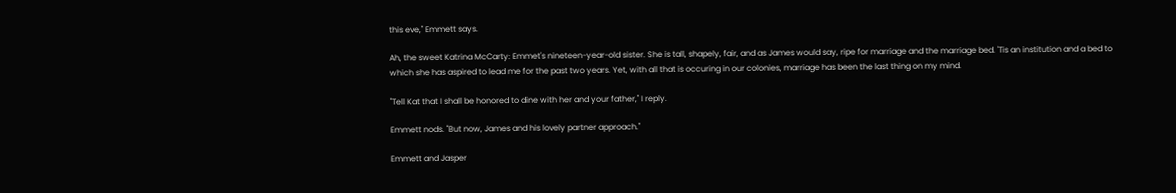this eve," Emmett says.

Ah, the sweet Katrina McCarty: Emmet's nineteen-year-old sister. She is tall, shapely, fair, and as James would say, ripe for marriage and the marriage bed. 'Tis an institution and a bed to which she has aspired to lead me for the past two years. Yet, with all that is occuring in our colonies, marriage has been the last thing on my mind.

"Tell Kat that I shall be honored to dine with her and your father," I reply.

Emmett nods. "But now, James and his lovely partner approach."

Emmett and Jasper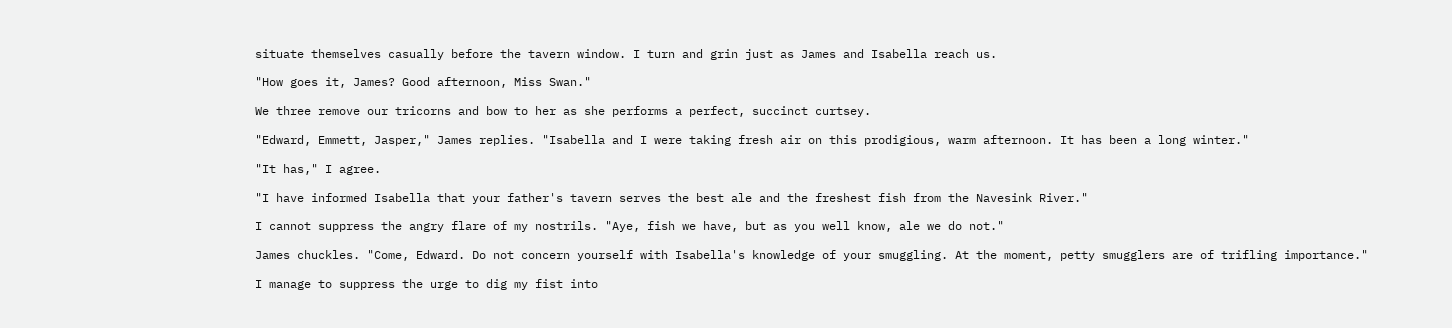situate themselves casually before the tavern window. I turn and grin just as James and Isabella reach us.

"How goes it, James? Good afternoon, Miss Swan."

We three remove our tricorns and bow to her as she performs a perfect, succinct curtsey.

"Edward, Emmett, Jasper," James replies. "Isabella and I were taking fresh air on this prodigious, warm afternoon. It has been a long winter."

"It has," I agree.

"I have informed Isabella that your father's tavern serves the best ale and the freshest fish from the Navesink River."

I cannot suppress the angry flare of my nostrils. "Aye, fish we have, but as you well know, ale we do not."

James chuckles. "Come, Edward. Do not concern yourself with Isabella's knowledge of your smuggling. At the moment, petty smugglers are of trifling importance."

I manage to suppress the urge to dig my fist into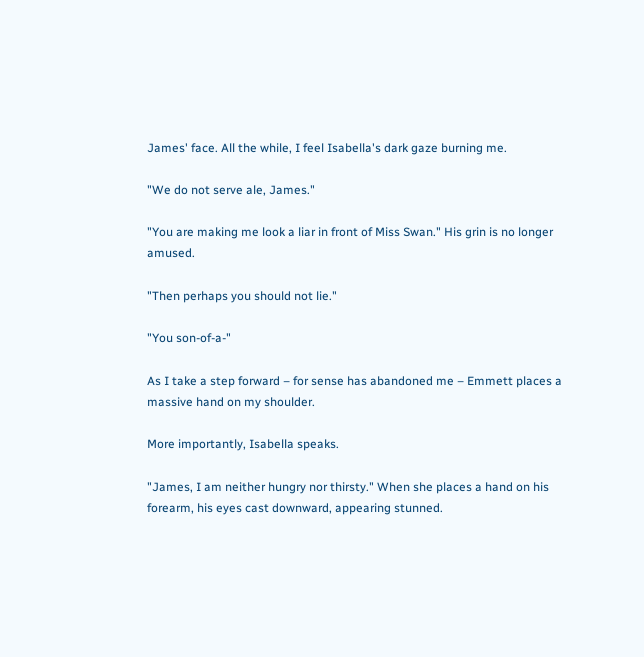James' face. All the while, I feel Isabella's dark gaze burning me.

"We do not serve ale, James."

"You are making me look a liar in front of Miss Swan." His grin is no longer amused.

"Then perhaps you should not lie."

"You son-of-a-"

As I take a step forward – for sense has abandoned me – Emmett places a massive hand on my shoulder.

More importantly, Isabella speaks.

"James, I am neither hungry nor thirsty." When she places a hand on his forearm, his eyes cast downward, appearing stunned.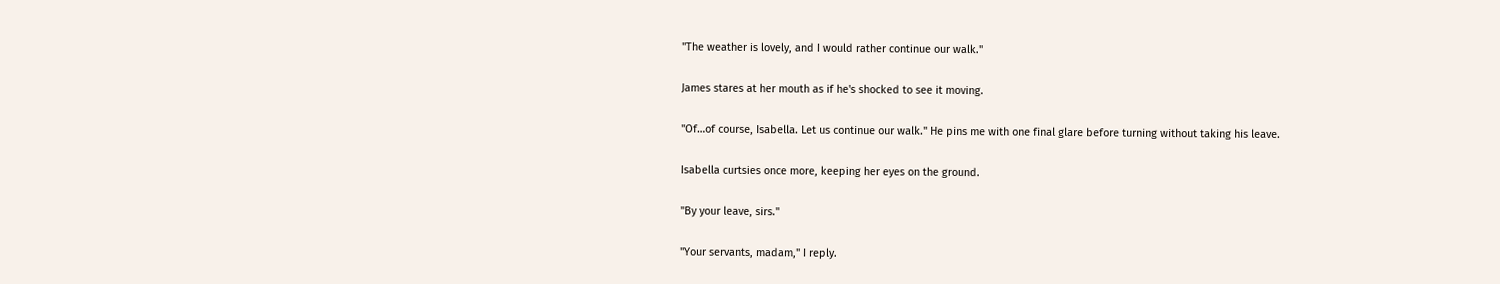"The weather is lovely, and I would rather continue our walk."

James stares at her mouth as if he's shocked to see it moving.

"Of…of course, Isabella. Let us continue our walk." He pins me with one final glare before turning without taking his leave.

Isabella curtsies once more, keeping her eyes on the ground.

"By your leave, sirs."

"Your servants, madam," I reply.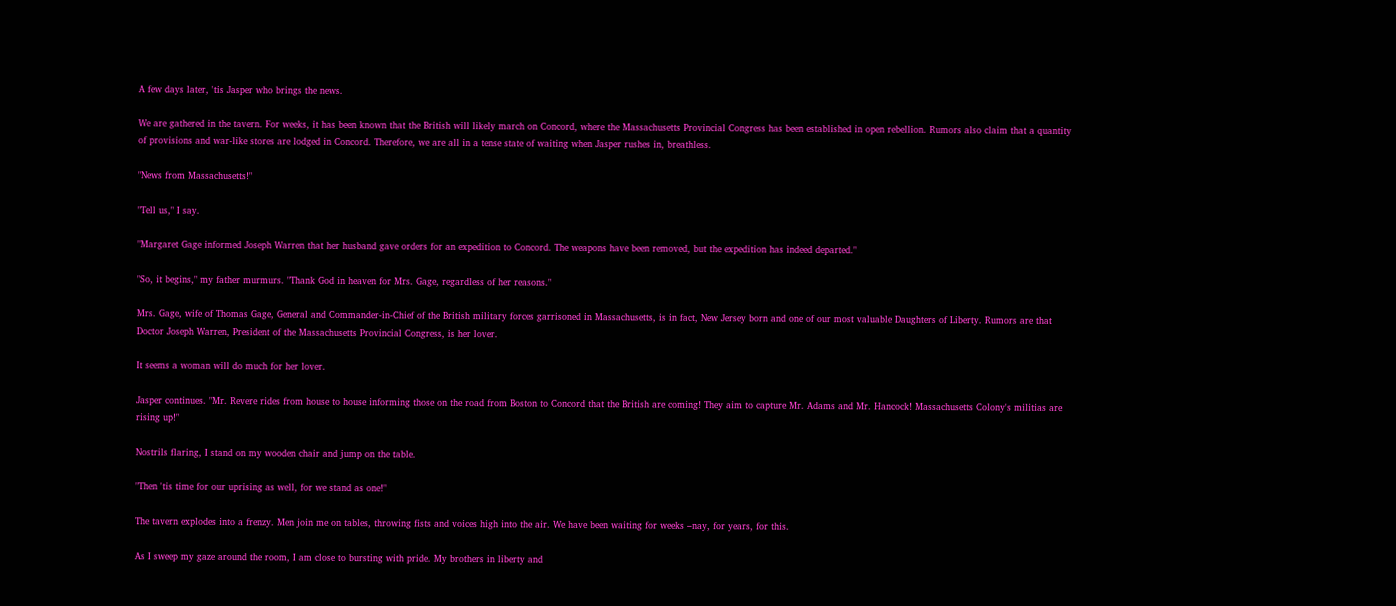A few days later, 'tis Jasper who brings the news.

We are gathered in the tavern. For weeks, it has been known that the British will likely march on Concord, where the Massachusetts Provincial Congress has been established in open rebellion. Rumors also claim that a quantity of provisions and war-like stores are lodged in Concord. Therefore, we are all in a tense state of waiting when Jasper rushes in, breathless.

"News from Massachusetts!"

"Tell us," I say.

"Margaret Gage informed Joseph Warren that her husband gave orders for an expedition to Concord. The weapons have been removed, but the expedition has indeed departed."

"So, it begins," my father murmurs. "Thank God in heaven for Mrs. Gage, regardless of her reasons."

Mrs. Gage, wife of Thomas Gage, General and Commander-in-Chief of the British military forces garrisoned in Massachusetts, is in fact, New Jersey born and one of our most valuable Daughters of Liberty. Rumors are that Doctor Joseph Warren, President of the Massachusetts Provincial Congress, is her lover.

It seems a woman will do much for her lover.

Jasper continues. "Mr. Revere rides from house to house informing those on the road from Boston to Concord that the British are coming! They aim to capture Mr. Adams and Mr. Hancock! Massachusetts Colony's militias are rising up!"

Nostrils flaring, I stand on my wooden chair and jump on the table.

"Then 'tis time for our uprising as well, for we stand as one!"

The tavern explodes into a frenzy. Men join me on tables, throwing fists and voices high into the air. We have been waiting for weeks –nay, for years, for this.

As I sweep my gaze around the room, I am close to bursting with pride. My brothers in liberty and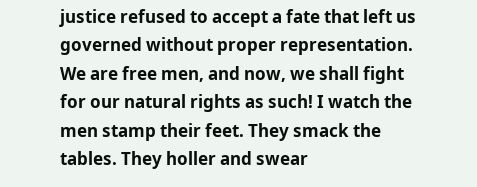justice refused to accept a fate that left us governed without proper representation. We are free men, and now, we shall fight for our natural rights as such! I watch the men stamp their feet. They smack the tables. They holler and swear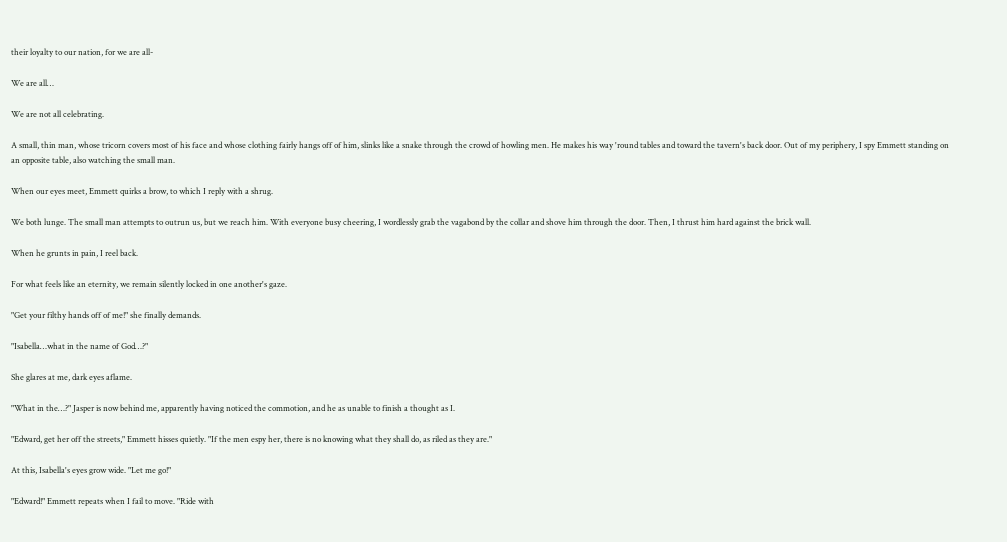their loyalty to our nation, for we are all-

We are all…

We are not all celebrating.

A small, thin man, whose tricorn covers most of his face and whose clothing fairly hangs off of him, slinks like a snake through the crowd of howling men. He makes his way 'round tables and toward the tavern's back door. Out of my periphery, I spy Emmett standing on an opposite table, also watching the small man.

When our eyes meet, Emmett quirks a brow, to which I reply with a shrug.

We both lunge. The small man attempts to outrun us, but we reach him. With everyone busy cheering, I wordlessly grab the vagabond by the collar and shove him through the door. Then, I thrust him hard against the brick wall.

When he grunts in pain, I reel back.

For what feels like an eternity, we remain silently locked in one another's gaze.

"Get your filthy hands off of me!" she finally demands.

"Isabella…what in the name of God…?"

She glares at me, dark eyes aflame.

"What in the…?" Jasper is now behind me, apparently having noticed the commotion, and he as unable to finish a thought as I.

"Edward, get her off the streets," Emmett hisses quietly. "If the men espy her, there is no knowing what they shall do, as riled as they are."

At this, Isabella's eyes grow wide. "Let me go!"

"Edward!" Emmett repeats when I fail to move. "Ride with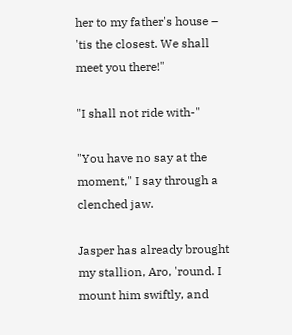her to my father's house – 'tis the closest. We shall meet you there!"

"I shall not ride with-"

"You have no say at the moment," I say through a clenched jaw.

Jasper has already brought my stallion, Aro, 'round. I mount him swiftly, and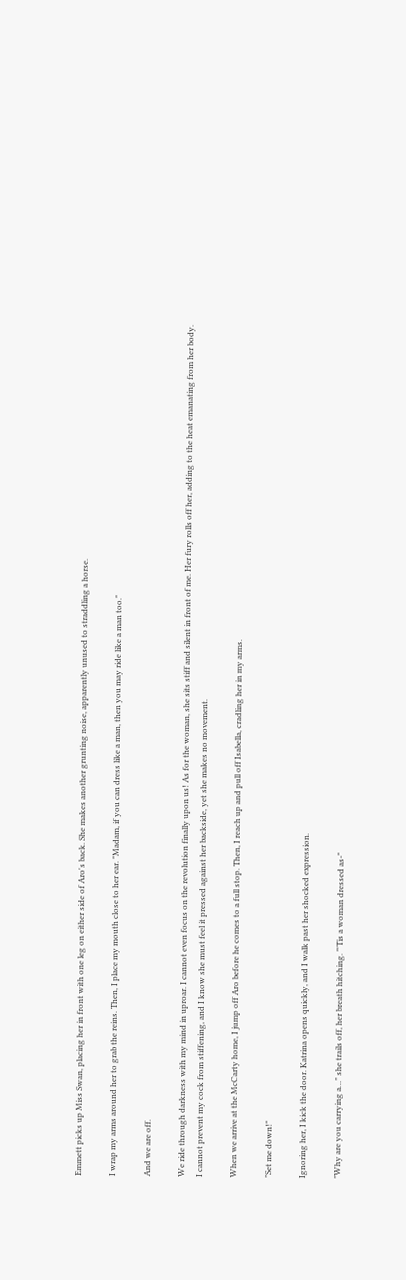Emmett picks up Miss Swan, placing her in front with one leg on either side of Aro's back. She makes another grunting noise, apparently unused to straddling a horse.

I wrap my arms around her to grab the reins. Then, I place my mouth close to her ear. "Madam, if you can dress like a man, then you may ride like a man too."

And we are off.

We ride through darkness with my mind in uproar. I cannot even focus on the revolution finally upon us! As for the woman, she sits stiff and silent in front of me. Her fury rolls off her, adding to the heat emanating from her body. I cannot prevent my cock from stiffening, and I know she must feel it pressed against her backside, yet she makes no movement.

When we arrive at the McCarty home, I jump off Aro before he comes to a full stop. Then, I reach up and pull off Isabella, cradling her in my arms.

"Set me down!"

Ignoring her, I kick the door. Katrina opens quickly, and I walk past her shocked expression.

"Why are you carrying a…" she trails off, her breath hitching. "'Tis a woman dressed as-"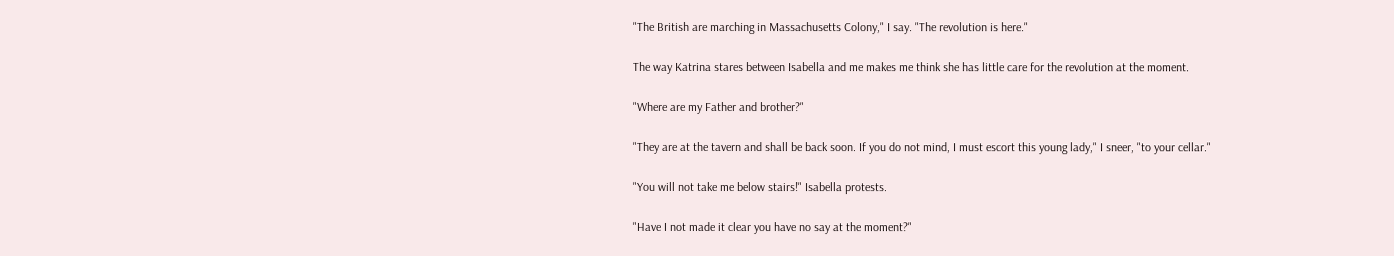"The British are marching in Massachusetts Colony," I say. "The revolution is here."

The way Katrina stares between Isabella and me makes me think she has little care for the revolution at the moment.

"Where are my Father and brother?"

"They are at the tavern and shall be back soon. If you do not mind, I must escort this young lady," I sneer, "to your cellar."

"You will not take me below stairs!" Isabella protests.

"Have I not made it clear you have no say at the moment?"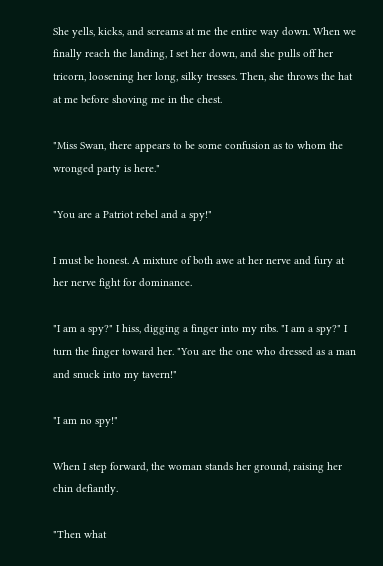She yells, kicks, and screams at me the entire way down. When we finally reach the landing, I set her down, and she pulls off her tricorn, loosening her long, silky tresses. Then, she throws the hat at me before shoving me in the chest.

"Miss Swan, there appears to be some confusion as to whom the wronged party is here."

"You are a Patriot rebel and a spy!"

I must be honest. A mixture of both awe at her nerve and fury at her nerve fight for dominance.

"I am a spy?" I hiss, digging a finger into my ribs. "I am a spy?" I turn the finger toward her. "You are the one who dressed as a man and snuck into my tavern!"

"I am no spy!"

When I step forward, the woman stands her ground, raising her chin defiantly.

"Then what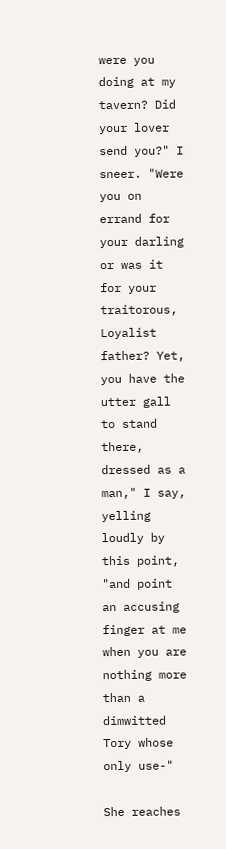were you doing at my tavern? Did your lover send you?" I sneer. "Were you on errand for your darling or was it for your traitorous, Loyalist father? Yet, you have the utter gall to stand there, dressed as a man," I say, yelling loudly by this point, "and point an accusing finger at me when you are nothing more than a dimwitted Tory whose only use-"

She reaches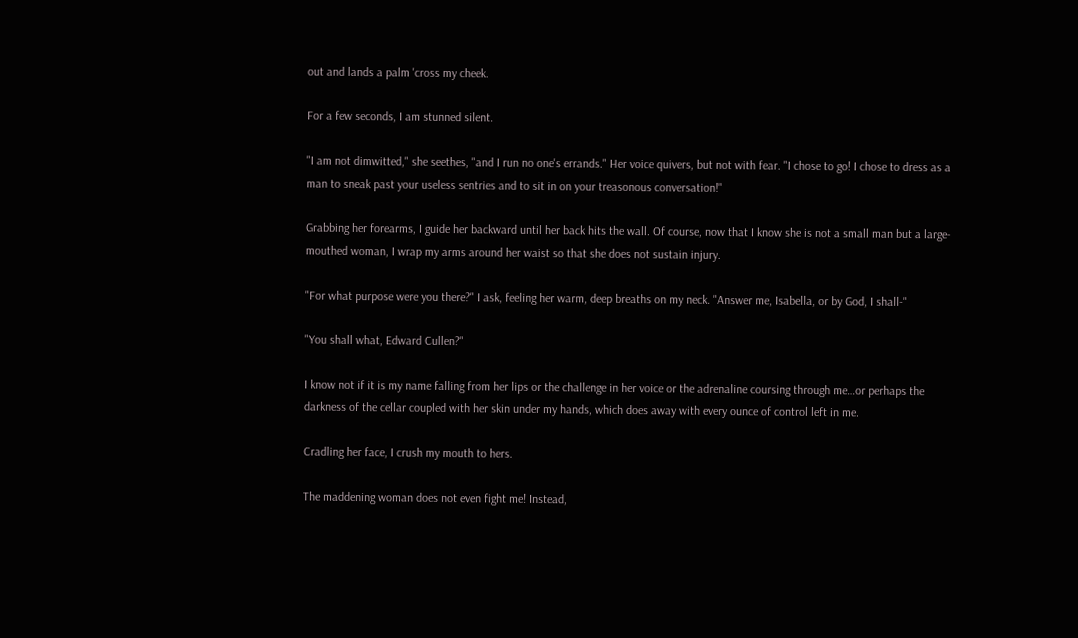out and lands a palm 'cross my cheek.

For a few seconds, I am stunned silent.

"I am not dimwitted," she seethes, "and I run no one's errands." Her voice quivers, but not with fear. "I chose to go! I chose to dress as a man to sneak past your useless sentries and to sit in on your treasonous conversation!"

Grabbing her forearms, I guide her backward until her back hits the wall. Of course, now that I know she is not a small man but a large-mouthed woman, I wrap my arms around her waist so that she does not sustain injury.

"For what purpose were you there?" I ask, feeling her warm, deep breaths on my neck. "Answer me, Isabella, or by God, I shall-"

"You shall what, Edward Cullen?"

I know not if it is my name falling from her lips or the challenge in her voice or the adrenaline coursing through me…or perhaps the darkness of the cellar coupled with her skin under my hands, which does away with every ounce of control left in me.

Cradling her face, I crush my mouth to hers.

The maddening woman does not even fight me! Instead,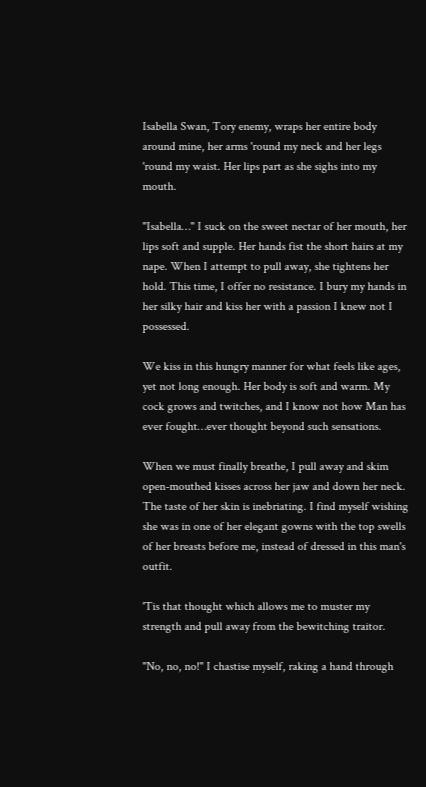Isabella Swan, Tory enemy, wraps her entire body around mine, her arms 'round my neck and her legs 'round my waist. Her lips part as she sighs into my mouth.

"Isabella…" I suck on the sweet nectar of her mouth, her lips soft and supple. Her hands fist the short hairs at my nape. When I attempt to pull away, she tightens her hold. This time, I offer no resistance. I bury my hands in her silky hair and kiss her with a passion I knew not I possessed.

We kiss in this hungry manner for what feels like ages, yet not long enough. Her body is soft and warm. My cock grows and twitches, and I know not how Man has ever fought…ever thought beyond such sensations.

When we must finally breathe, I pull away and skim open-mouthed kisses across her jaw and down her neck. The taste of her skin is inebriating. I find myself wishing she was in one of her elegant gowns with the top swells of her breasts before me, instead of dressed in this man's outfit.

'Tis that thought which allows me to muster my strength and pull away from the bewitching traitor.

"No, no, no!" I chastise myself, raking a hand through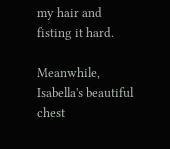my hair and fisting it hard.

Meanwhile, Isabella's beautiful chest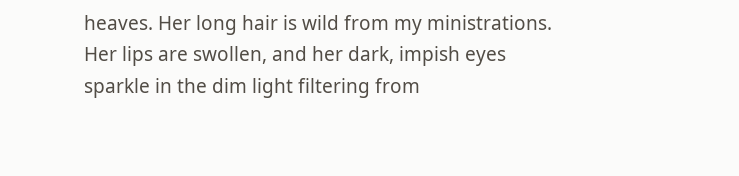heaves. Her long hair is wild from my ministrations. Her lips are swollen, and her dark, impish eyes sparkle in the dim light filtering from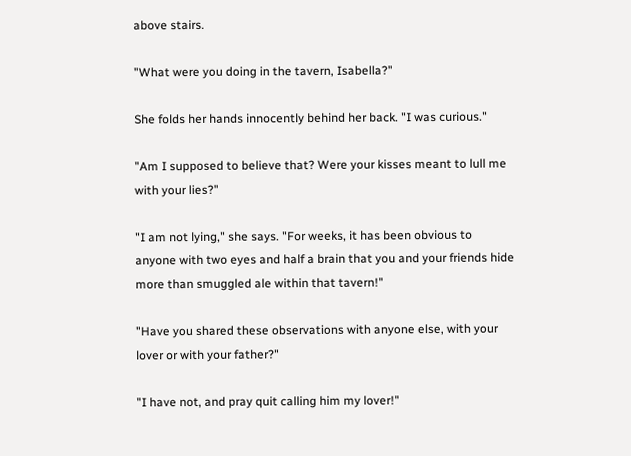above stairs.

"What were you doing in the tavern, Isabella?"

She folds her hands innocently behind her back. "I was curious."

"Am I supposed to believe that? Were your kisses meant to lull me with your lies?"

"I am not lying," she says. "For weeks, it has been obvious to anyone with two eyes and half a brain that you and your friends hide more than smuggled ale within that tavern!"

"Have you shared these observations with anyone else, with your lover or with your father?"

"I have not, and pray quit calling him my lover!"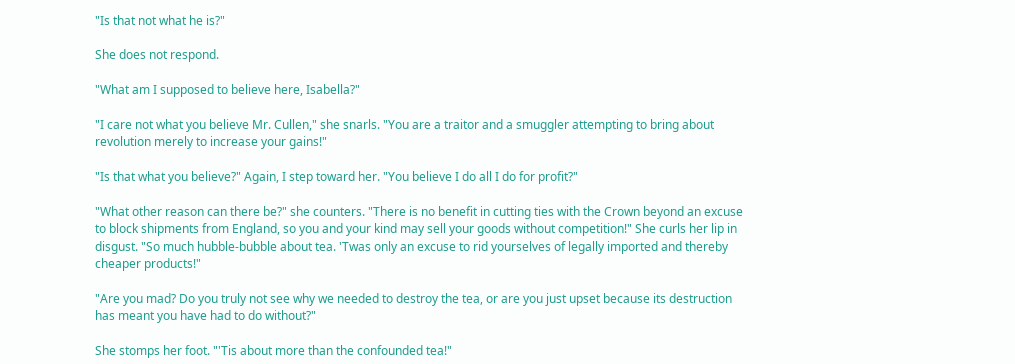"Is that not what he is?"

She does not respond.

"What am I supposed to believe here, Isabella?"

"I care not what you believe Mr. Cullen," she snarls. "You are a traitor and a smuggler attempting to bring about revolution merely to increase your gains!"

"Is that what you believe?" Again, I step toward her. "You believe I do all I do for profit?"

"What other reason can there be?" she counters. "There is no benefit in cutting ties with the Crown beyond an excuse to block shipments from England, so you and your kind may sell your goods without competition!" She curls her lip in disgust. "So much hubble-bubble about tea. 'Twas only an excuse to rid yourselves of legally imported and thereby cheaper products!"

"Are you mad? Do you truly not see why we needed to destroy the tea, or are you just upset because its destruction has meant you have had to do without?"

She stomps her foot. "'Tis about more than the confounded tea!"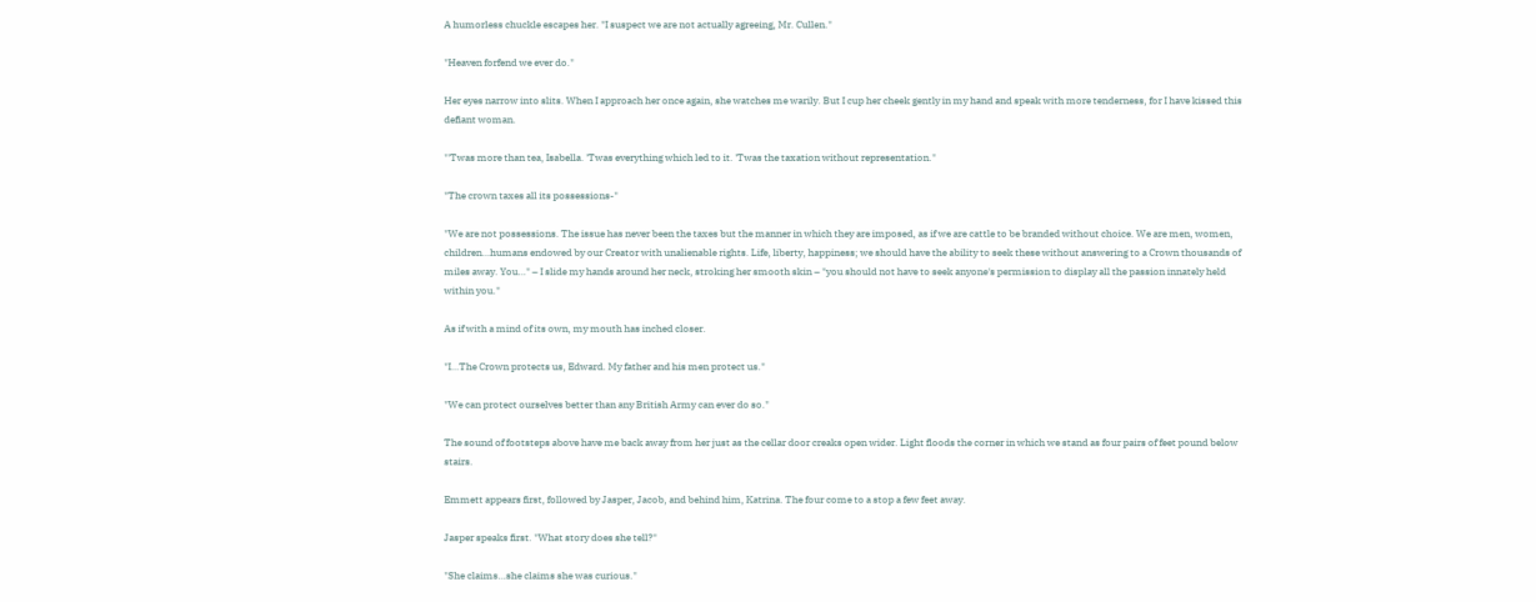A humorless chuckle escapes her. "I suspect we are not actually agreeing, Mr. Cullen."

"Heaven forfend we ever do."

Her eyes narrow into slits. When I approach her once again, she watches me warily. But I cup her cheek gently in my hand and speak with more tenderness, for I have kissed this defiant woman.

"'Twas more than tea, Isabella. 'Twas everything which led to it. 'Twas the taxation without representation."

"The crown taxes all its possessions-"

"We are not possessions. The issue has never been the taxes but the manner in which they are imposed, as if we are cattle to be branded without choice. We are men, women, children…humans endowed by our Creator with unalienable rights. Life, liberty, happiness; we should have the ability to seek these without answering to a Crown thousands of miles away. You…" – I slide my hands around her neck, stroking her smooth skin – "you should not have to seek anyone's permission to display all the passion innately held within you."

As if with a mind of its own, my mouth has inched closer.

"I…The Crown protects us, Edward. My father and his men protect us."

"We can protect ourselves better than any British Army can ever do so."

The sound of footsteps above have me back away from her just as the cellar door creaks open wider. Light floods the corner in which we stand as four pairs of feet pound below stairs.

Emmett appears first, followed by Jasper, Jacob, and behind him, Katrina. The four come to a stop a few feet away.

Jasper speaks first. "What story does she tell?"

"She claims…she claims she was curious."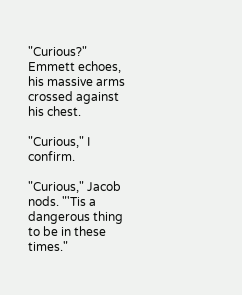"Curious?" Emmett echoes, his massive arms crossed against his chest.

"Curious," I confirm.

"Curious," Jacob nods. "'Tis a dangerous thing to be in these times."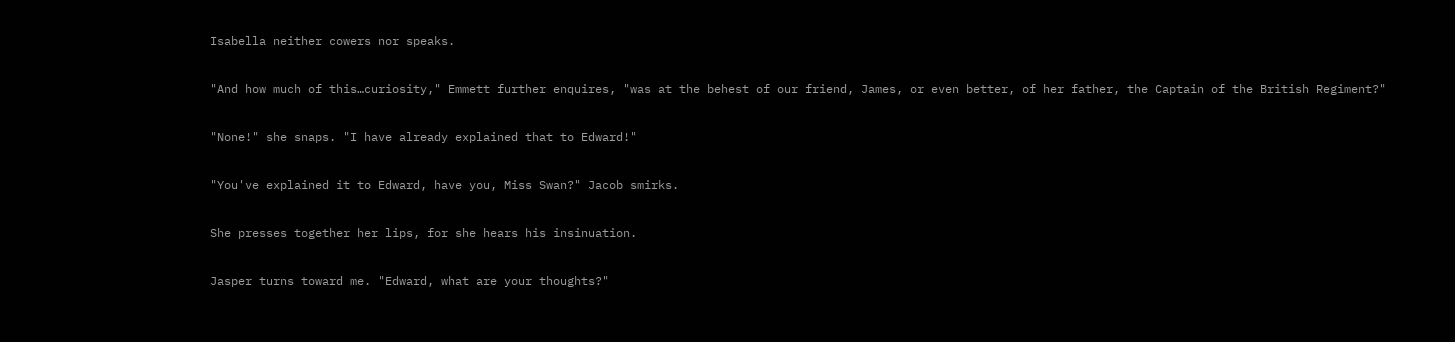Isabella neither cowers nor speaks.

"And how much of this…curiosity," Emmett further enquires, "was at the behest of our friend, James, or even better, of her father, the Captain of the British Regiment?"

"None!" she snaps. "I have already explained that to Edward!"

"You've explained it to Edward, have you, Miss Swan?" Jacob smirks.

She presses together her lips, for she hears his insinuation.

Jasper turns toward me. "Edward, what are your thoughts?"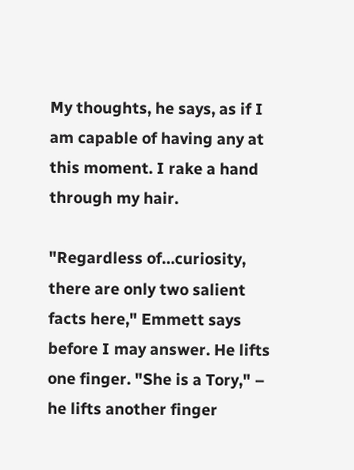My thoughts, he says, as if I am capable of having any at this moment. I rake a hand through my hair.

"Regardless of…curiosity, there are only two salient facts here," Emmett says before I may answer. He lifts one finger. "She is a Tory," – he lifts another finger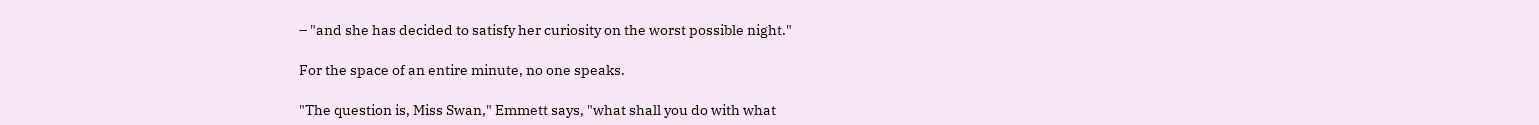– "and she has decided to satisfy her curiosity on the worst possible night."

For the space of an entire minute, no one speaks.

"The question is, Miss Swan," Emmett says, "what shall you do with what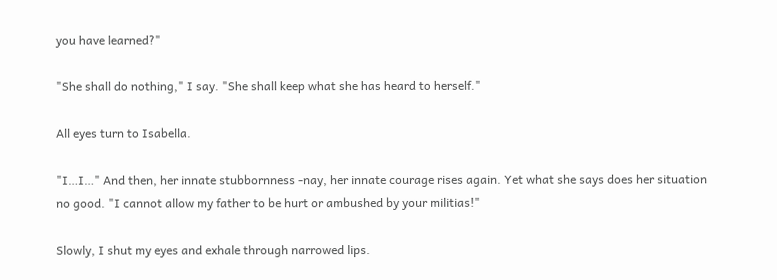you have learned?"

"She shall do nothing," I say. "She shall keep what she has heard to herself."

All eyes turn to Isabella.

"I…I…" And then, her innate stubbornness -nay, her innate courage rises again. Yet what she says does her situation no good. "I cannot allow my father to be hurt or ambushed by your militias!"

Slowly, I shut my eyes and exhale through narrowed lips.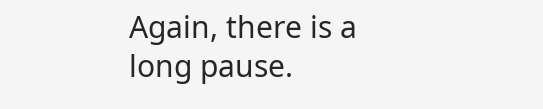Again, there is a long pause.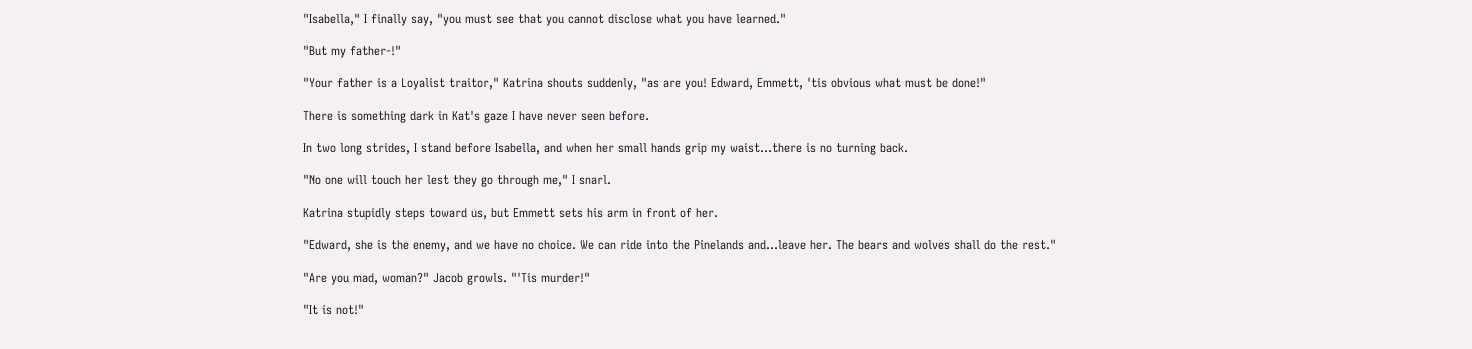"Isabella," I finally say, "you must see that you cannot disclose what you have learned."

"But my father-!"

"Your father is a Loyalist traitor," Katrina shouts suddenly, "as are you! Edward, Emmett, 'tis obvious what must be done!"

There is something dark in Kat's gaze I have never seen before.

In two long strides, I stand before Isabella, and when her small hands grip my waist…there is no turning back.

"No one will touch her lest they go through me," I snarl.

Katrina stupidly steps toward us, but Emmett sets his arm in front of her.

"Edward, she is the enemy, and we have no choice. We can ride into the Pinelands and…leave her. The bears and wolves shall do the rest."

"Are you mad, woman?" Jacob growls. "'Tis murder!"

"It is not!"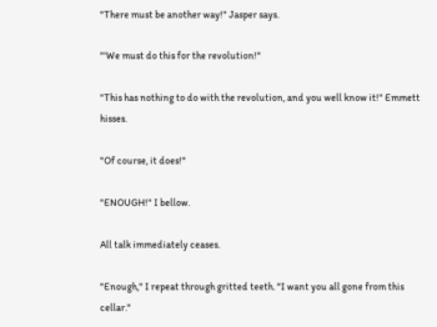"There must be another way!" Jasper says.

"'We must do this for the revolution!"

"This has nothing to do with the revolution, and you well know it!" Emmett hisses.

"Of course, it does!"

"ENOUGH!" I bellow.

All talk immediately ceases.

"Enough," I repeat through gritted teeth. "I want you all gone from this cellar."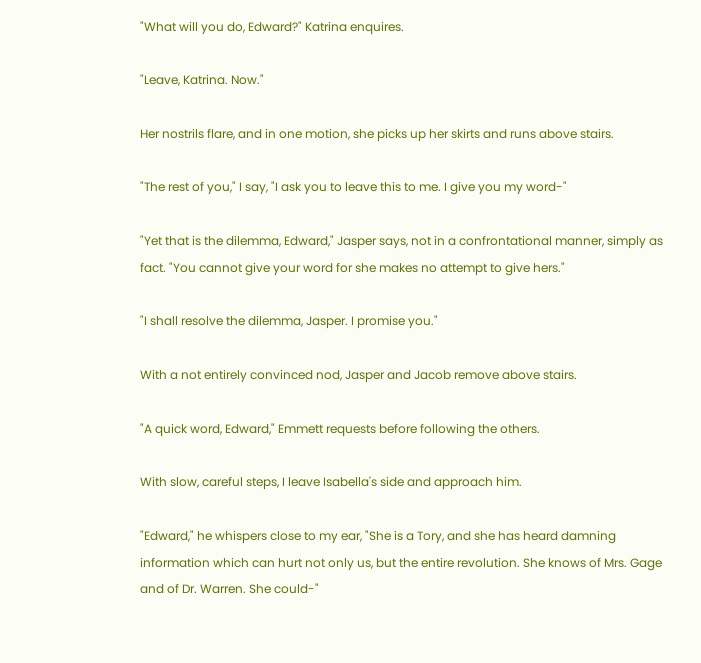"What will you do, Edward?" Katrina enquires.

"Leave, Katrina. Now."

Her nostrils flare, and in one motion, she picks up her skirts and runs above stairs.

"The rest of you," I say, "I ask you to leave this to me. I give you my word-"

"Yet that is the dilemma, Edward," Jasper says, not in a confrontational manner, simply as fact. "You cannot give your word for she makes no attempt to give hers."

"I shall resolve the dilemma, Jasper. I promise you."

With a not entirely convinced nod, Jasper and Jacob remove above stairs.

"A quick word, Edward," Emmett requests before following the others.

With slow, careful steps, I leave Isabella's side and approach him.

"Edward," he whispers close to my ear, "She is a Tory, and she has heard damning information which can hurt not only us, but the entire revolution. She knows of Mrs. Gage and of Dr. Warren. She could-"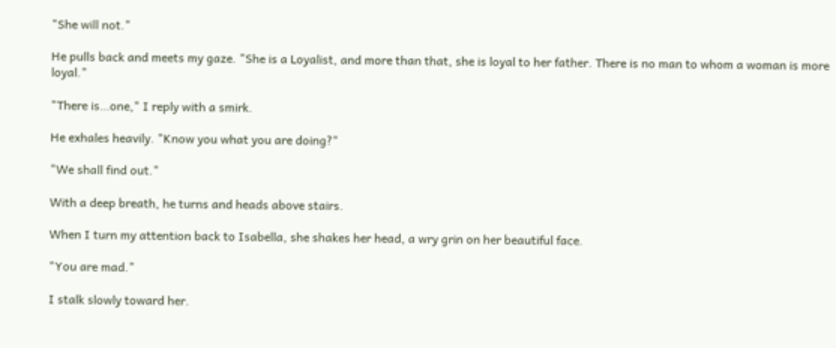"She will not."

He pulls back and meets my gaze. "She is a Loyalist, and more than that, she is loyal to her father. There is no man to whom a woman is more loyal."

"There is…one," I reply with a smirk.

He exhales heavily. "Know you what you are doing?"

"We shall find out."

With a deep breath, he turns and heads above stairs.

When I turn my attention back to Isabella, she shakes her head, a wry grin on her beautiful face.

"You are mad."

I stalk slowly toward her.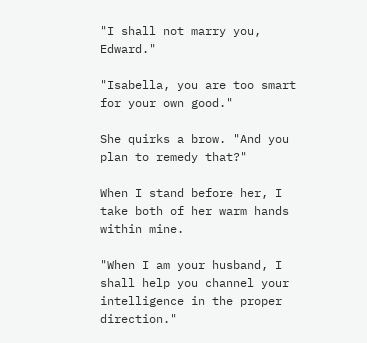"I shall not marry you, Edward."

"Isabella, you are too smart for your own good."

She quirks a brow. "And you plan to remedy that?"

When I stand before her, I take both of her warm hands within mine.

"When I am your husband, I shall help you channel your intelligence in the proper direction."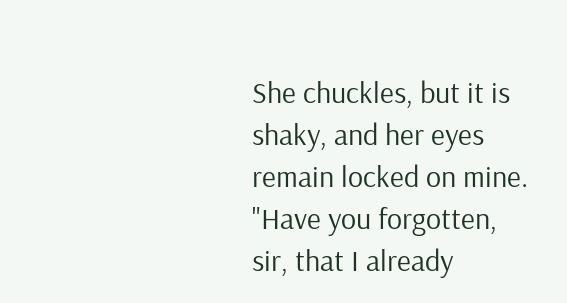She chuckles, but it is shaky, and her eyes remain locked on mine. "Have you forgotten, sir, that I already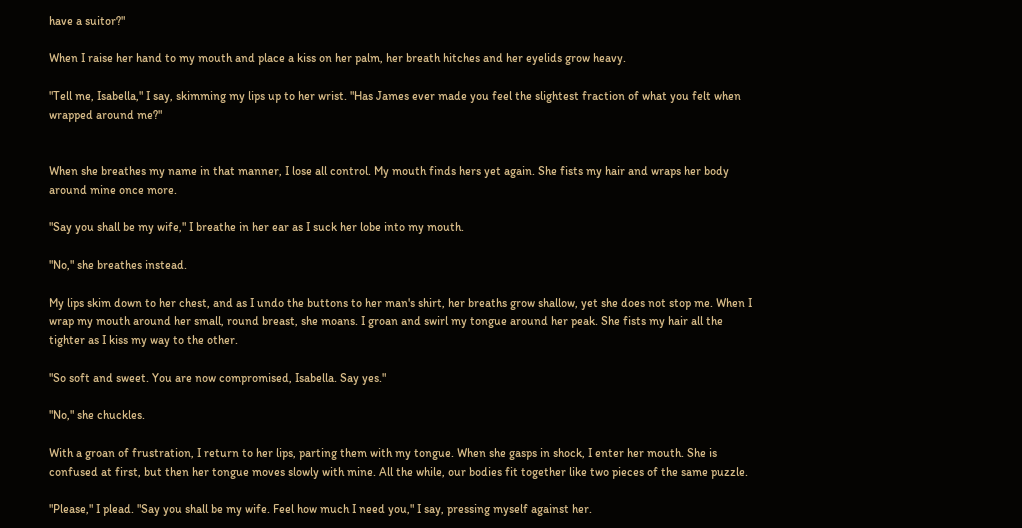have a suitor?"

When I raise her hand to my mouth and place a kiss on her palm, her breath hitches and her eyelids grow heavy.

"Tell me, Isabella," I say, skimming my lips up to her wrist. "Has James ever made you feel the slightest fraction of what you felt when wrapped around me?"


When she breathes my name in that manner, I lose all control. My mouth finds hers yet again. She fists my hair and wraps her body around mine once more.

"Say you shall be my wife," I breathe in her ear as I suck her lobe into my mouth.

"No," she breathes instead.

My lips skim down to her chest, and as I undo the buttons to her man's shirt, her breaths grow shallow, yet she does not stop me. When I wrap my mouth around her small, round breast, she moans. I groan and swirl my tongue around her peak. She fists my hair all the tighter as I kiss my way to the other.

"So soft and sweet. You are now compromised, Isabella. Say yes."

"No," she chuckles.

With a groan of frustration, I return to her lips, parting them with my tongue. When she gasps in shock, I enter her mouth. She is confused at first, but then her tongue moves slowly with mine. All the while, our bodies fit together like two pieces of the same puzzle.

"Please," I plead. "Say you shall be my wife. Feel how much I need you," I say, pressing myself against her.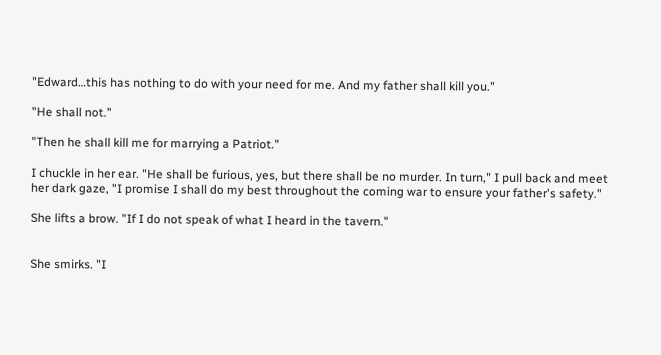"Edward…this has nothing to do with your need for me. And my father shall kill you."

"He shall not."

"Then he shall kill me for marrying a Patriot."

I chuckle in her ear. "He shall be furious, yes, but there shall be no murder. In turn," I pull back and meet her dark gaze, "I promise I shall do my best throughout the coming war to ensure your father's safety."

She lifts a brow. "If I do not speak of what I heard in the tavern."


She smirks. "I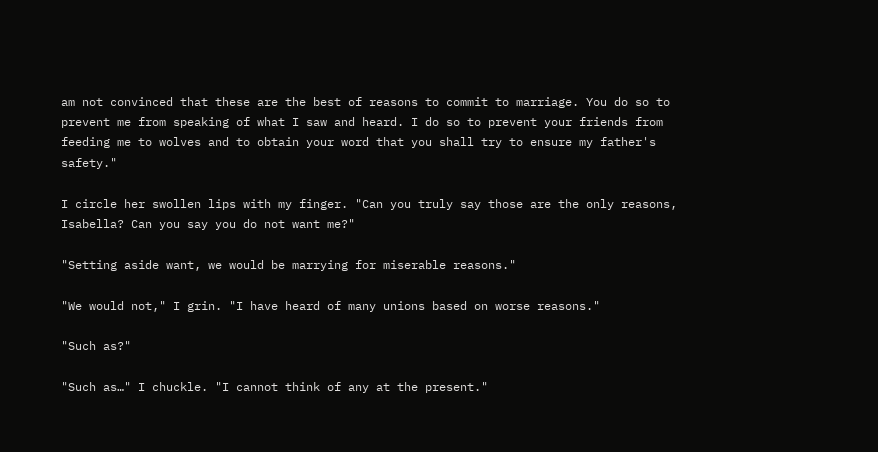am not convinced that these are the best of reasons to commit to marriage. You do so to prevent me from speaking of what I saw and heard. I do so to prevent your friends from feeding me to wolves and to obtain your word that you shall try to ensure my father's safety."

I circle her swollen lips with my finger. "Can you truly say those are the only reasons, Isabella? Can you say you do not want me?"

"Setting aside want, we would be marrying for miserable reasons."

"We would not," I grin. "I have heard of many unions based on worse reasons."

"Such as?"

"Such as…" I chuckle. "I cannot think of any at the present."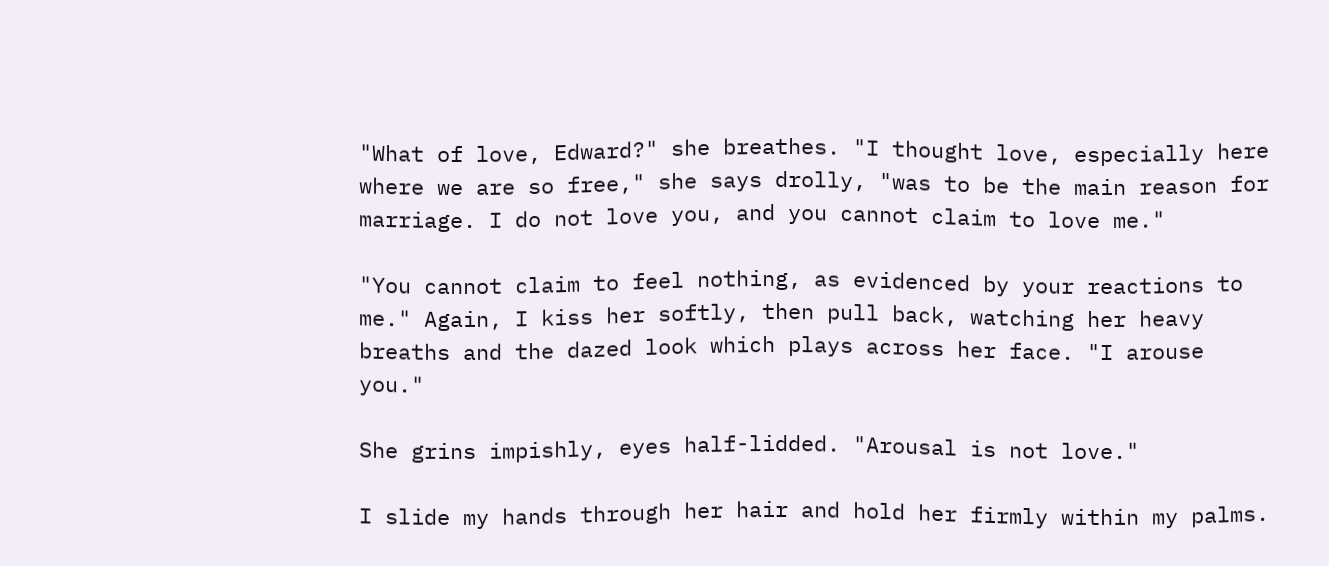"What of love, Edward?" she breathes. "I thought love, especially here where we are so free," she says drolly, "was to be the main reason for marriage. I do not love you, and you cannot claim to love me."

"You cannot claim to feel nothing, as evidenced by your reactions to me." Again, I kiss her softly, then pull back, watching her heavy breaths and the dazed look which plays across her face. "I arouse you."

She grins impishly, eyes half-lidded. "Arousal is not love."

I slide my hands through her hair and hold her firmly within my palms.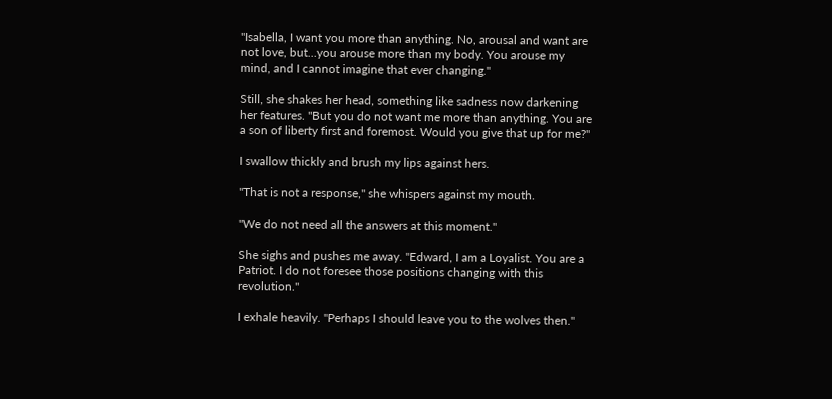"Isabella, I want you more than anything. No, arousal and want are not love, but…you arouse more than my body. You arouse my mind, and I cannot imagine that ever changing."

Still, she shakes her head, something like sadness now darkening her features. "But you do not want me more than anything. You are a son of liberty first and foremost. Would you give that up for me?"

I swallow thickly and brush my lips against hers.

"That is not a response," she whispers against my mouth.

"We do not need all the answers at this moment."

She sighs and pushes me away. "Edward, I am a Loyalist. You are a Patriot. I do not foresee those positions changing with this revolution."

I exhale heavily. "Perhaps I should leave you to the wolves then."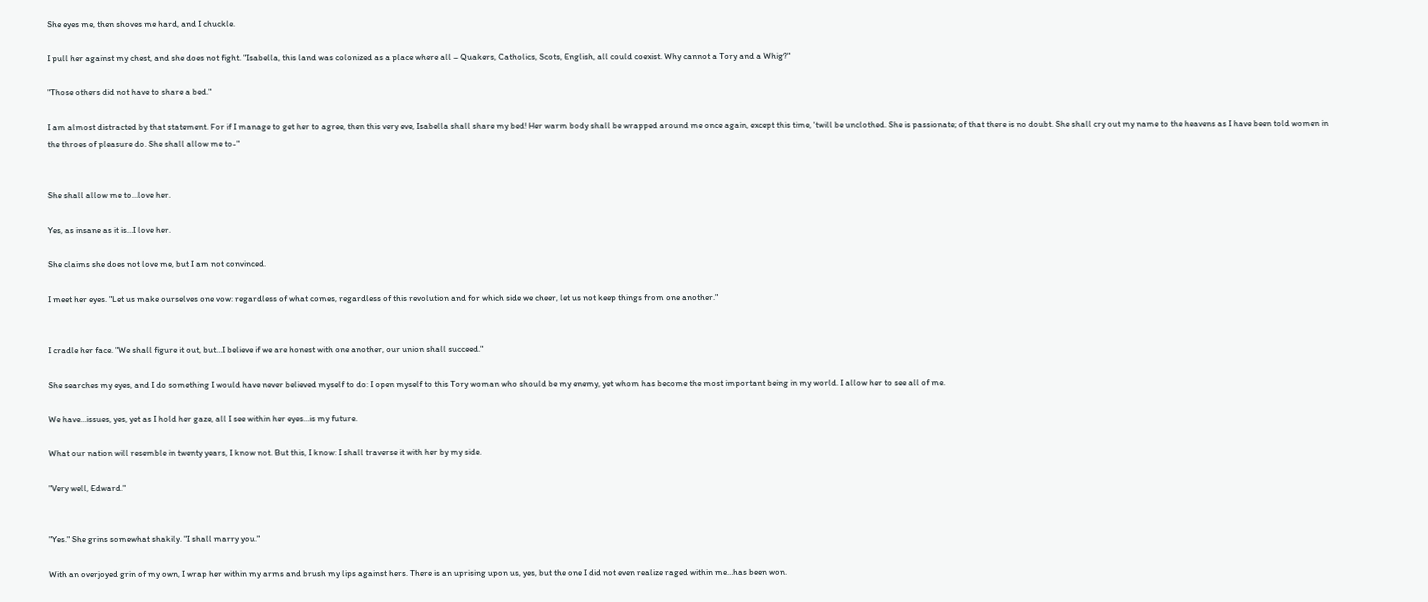She eyes me, then shoves me hard, and I chuckle.

I pull her against my chest, and she does not fight. "Isabella, this land was colonized as a place where all – Quakers, Catholics, Scots, English, all could coexist. Why cannot a Tory and a Whig?"

"Those others did not have to share a bed."

I am almost distracted by that statement. For if I manage to get her to agree, then this very eve, Isabella shall share my bed! Her warm body shall be wrapped around me once again, except this time, 'twill be unclothed. She is passionate; of that there is no doubt. She shall cry out my name to the heavens as I have been told women in the throes of pleasure do. She shall allow me to-"


She shall allow me to…love her.

Yes, as insane as it is…I love her.

She claims she does not love me, but I am not convinced.

I meet her eyes. "Let us make ourselves one vow: regardless of what comes, regardless of this revolution and for which side we cheer, let us not keep things from one another."


I cradle her face. "We shall figure it out, but…I believe if we are honest with one another, our union shall succeed."

She searches my eyes, and I do something I would have never believed myself to do: I open myself to this Tory woman who should be my enemy, yet whom has become the most important being in my world. I allow her to see all of me.

We have…issues, yes, yet as I hold her gaze, all I see within her eyes…is my future.

What our nation will resemble in twenty years, I know not. But this, I know: I shall traverse it with her by my side.

"Very well, Edward."


"Yes." She grins somewhat shakily. "I shall marry you."

With an overjoyed grin of my own, I wrap her within my arms and brush my lips against hers. There is an uprising upon us, yes, but the one I did not even realize raged within me…has been won.